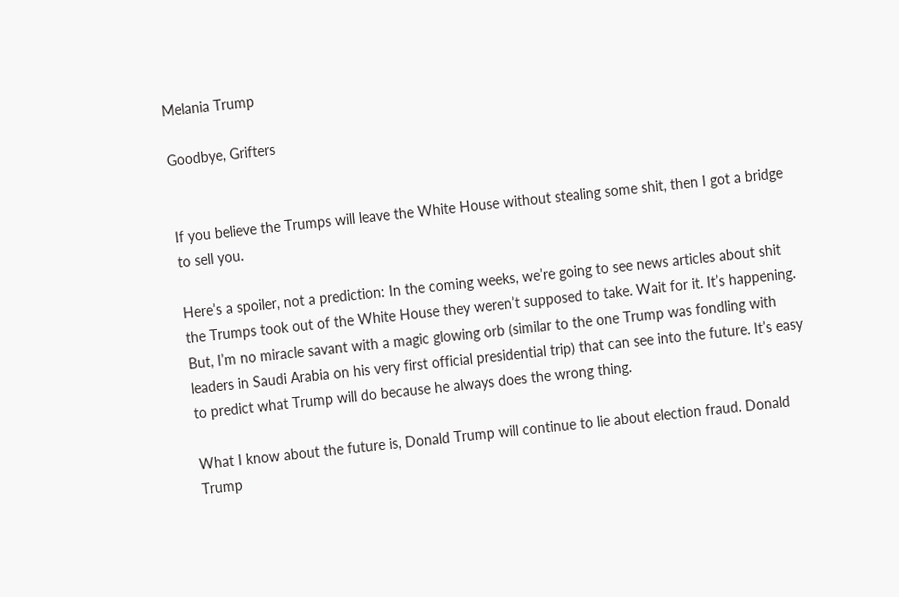Melania Trump

Goodbye, Grifters


If you believe the Trumps will leave the White House without stealing some shit, then I got a bridge to sell you.

Here’s a spoiler, not a prediction: In the coming weeks, we’re going to see news articles about shit the Trumps took out of the White House they weren’t supposed to take. Wait for it. It’s happening. But, I’m no miracle savant with a magic glowing orb (similar to the one Trump was fondling with leaders in Saudi Arabia on his very first official presidential trip) that can see into the future. It’s easy to predict what Trump will do because he always does the wrong thing.

What I know about the future is, Donald Trump will continue to lie about election fraud. Donald Trump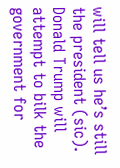will tell us he’s still the president (sic). Donald Trump will attempt to bilk the government for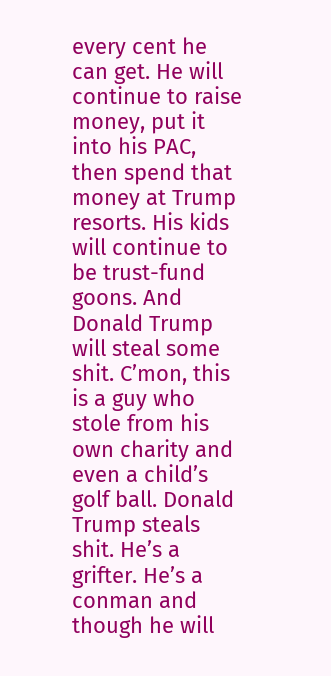every cent he can get. He will continue to raise money, put it into his PAC, then spend that money at Trump resorts. His kids will continue to be trust-fund goons. And Donald Trump will steal some shit. C’mon, this is a guy who stole from his own charity and even a child’s golf ball. Donald Trump steals shit. He’s a grifter. He’s a conman and though he will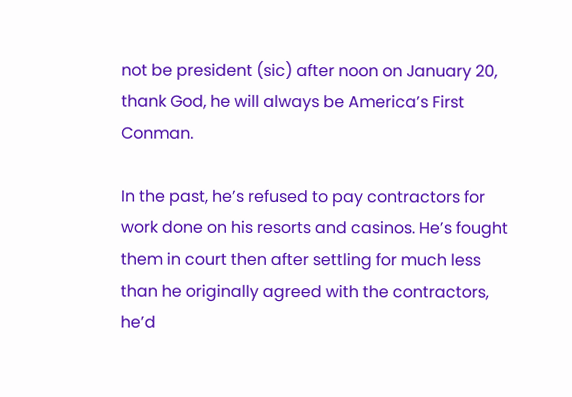not be president (sic) after noon on January 20, thank God, he will always be America’s First Conman.

In the past, he’s refused to pay contractors for work done on his resorts and casinos. He’s fought them in court then after settling for much less than he originally agreed with the contractors, he’d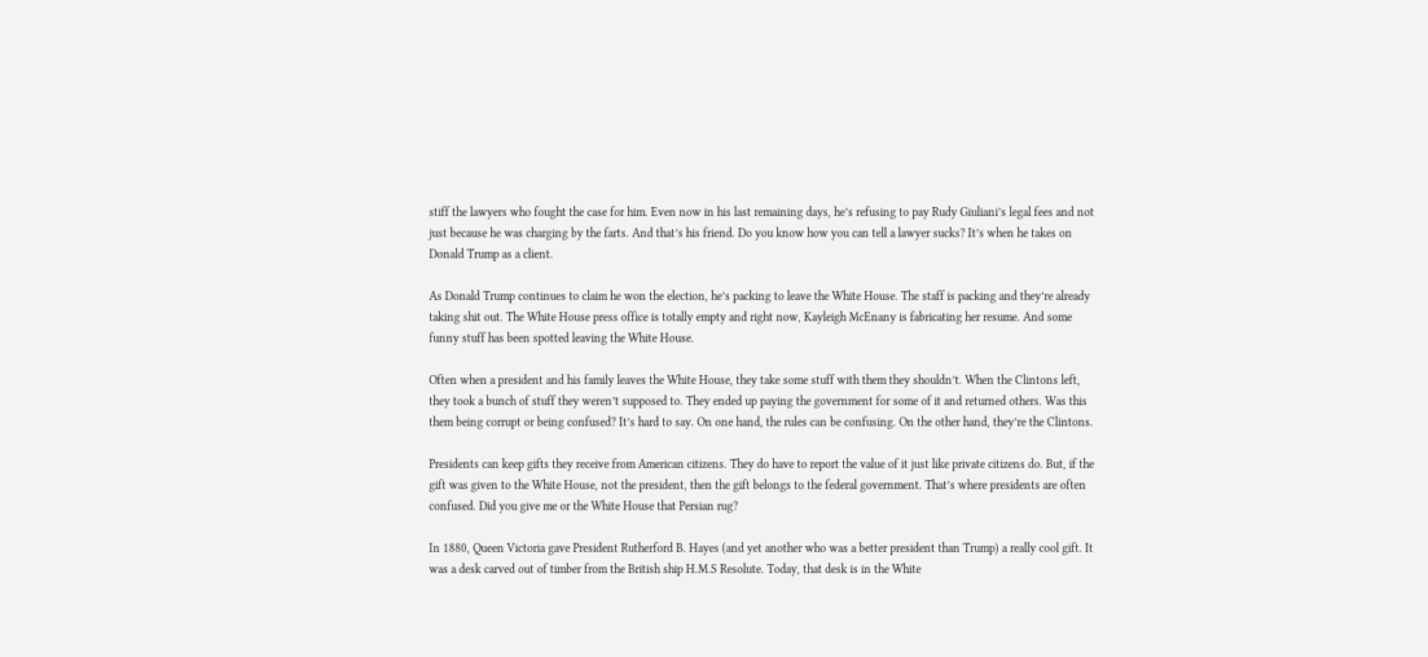stiff the lawyers who fought the case for him. Even now in his last remaining days, he’s refusing to pay Rudy Giuliani’s legal fees and not just because he was charging by the farts. And that’s his friend. Do you know how you can tell a lawyer sucks? It’s when he takes on Donald Trump as a client.

As Donald Trump continues to claim he won the election, he’s packing to leave the White House. The staff is packing and they’re already taking shit out. The White House press office is totally empty and right now, Kayleigh McEnany is fabricating her resume. And some funny stuff has been spotted leaving the White House.

Often when a president and his family leaves the White House, they take some stuff with them they shouldn’t. When the Clintons left, they took a bunch of stuff they weren’t supposed to. They ended up paying the government for some of it and returned others. Was this them being corrupt or being confused? It’s hard to say. On one hand, the rules can be confusing. On the other hand, they’re the Clintons.

Presidents can keep gifts they receive from American citizens. They do have to report the value of it just like private citizens do. But, if the gift was given to the White House, not the president, then the gift belongs to the federal government. That’s where presidents are often confused. Did you give me or the White House that Persian rug?

In 1880, Queen Victoria gave President Rutherford B. Hayes (and yet another who was a better president than Trump) a really cool gift. It was a desk carved out of timber from the British ship H.M.S Resolute. Today, that desk is in the White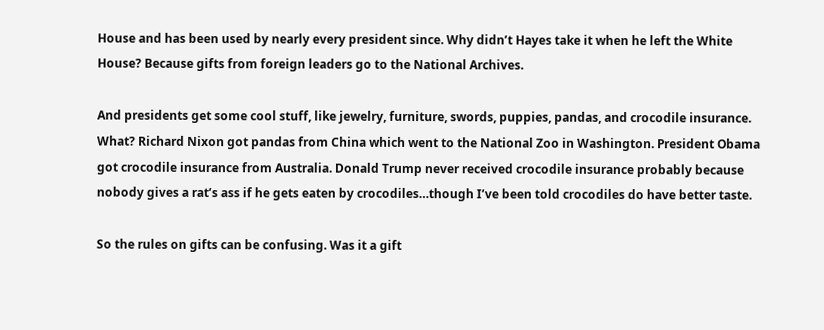House and has been used by nearly every president since. Why didn’t Hayes take it when he left the White House? Because gifts from foreign leaders go to the National Archives.

And presidents get some cool stuff, like jewelry, furniture, swords, puppies, pandas, and crocodile insurance. What? Richard Nixon got pandas from China which went to the National Zoo in Washington. President Obama got crocodile insurance from Australia. Donald Trump never received crocodile insurance probably because nobody gives a rat’s ass if he gets eaten by crocodiles…though I’ve been told crocodiles do have better taste.

So the rules on gifts can be confusing. Was it a gift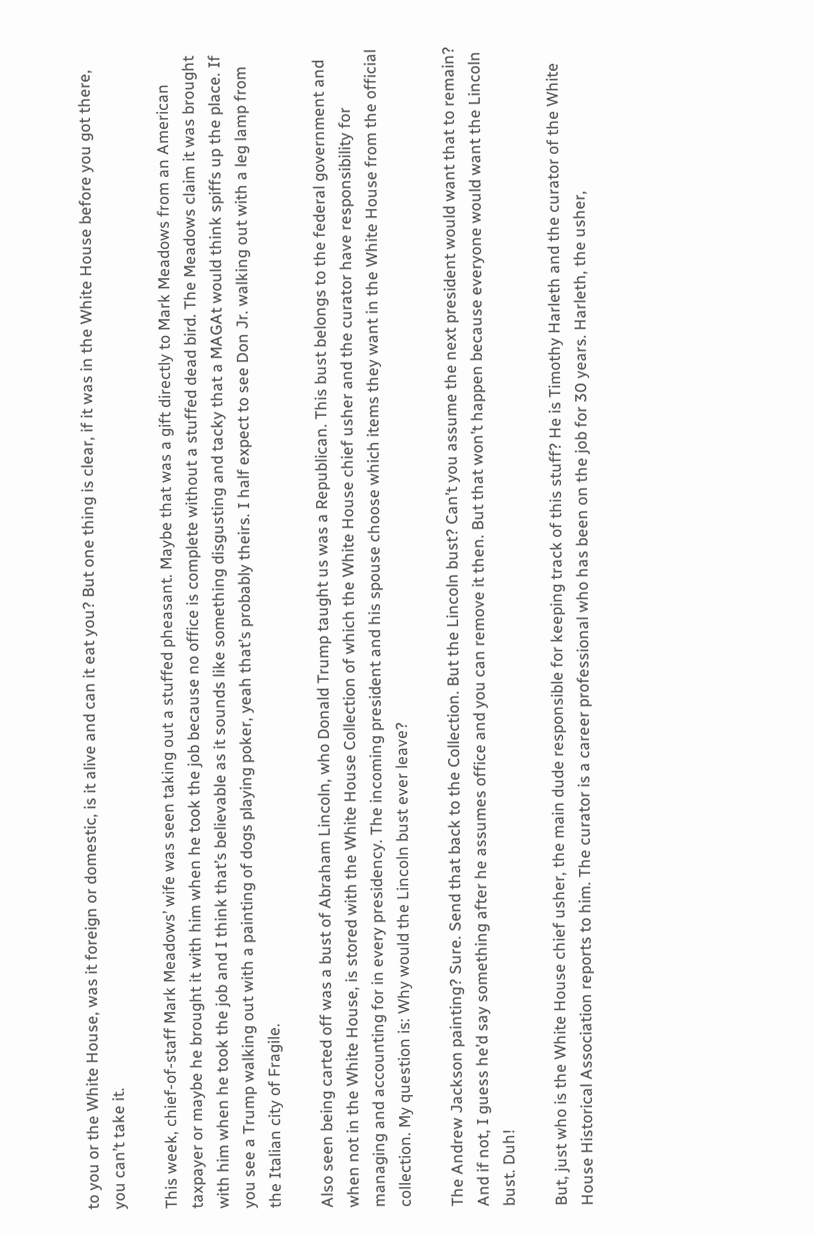to you or the White House, was it foreign or domestic, is it alive and can it eat you? But one thing is clear, if it was in the White House before you got there, you can’t take it.

This week, chief-of-staff Mark Meadows’ wife was seen taking out a stuffed pheasant. Maybe that was a gift directly to Mark Meadows from an American taxpayer or maybe he brought it with him when he took the job because no office is complete without a stuffed dead bird. The Meadows claim it was brought with him when he took the job and I think that’s believable as it sounds like something disgusting and tacky that a MAGAt would think spiffs up the place. If you see a Trump walking out with a painting of dogs playing poker, yeah that’s probably theirs. I half expect to see Don Jr. walking out with a leg lamp from the Italian city of Fragile.

Also seen being carted off was a bust of Abraham Lincoln, who Donald Trump taught us was a Republican. This bust belongs to the federal government and when not in the White House, is stored with the White House Collection of which the White House chief usher and the curator have responsibility for managing and accounting for in every presidency. The incoming president and his spouse choose which items they want in the White House from the official collection. My question is: Why would the Lincoln bust ever leave?

The Andrew Jackson painting? Sure. Send that back to the Collection. But the Lincoln bust? Can’t you assume the next president would want that to remain? And if not, I guess he’d say something after he assumes office and you can remove it then. But that won’t happen because everyone would want the Lincoln bust. Duh!

But, just who is the White House chief usher, the main dude responsible for keeping track of this stuff? He is Timothy Harleth and the curator of the White House Historical Association reports to him. The curator is a career professional who has been on the job for 30 years. Harleth, the usher,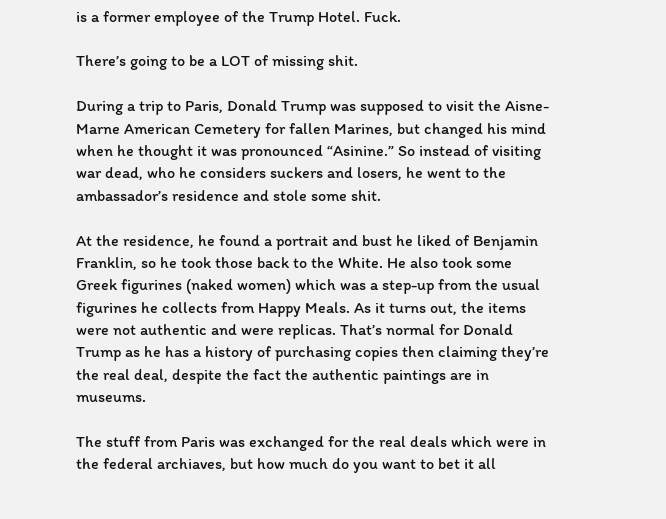is a former employee of the Trump Hotel. Fuck.

There’s going to be a LOT of missing shit.

During a trip to Paris, Donald Trump was supposed to visit the Aisne-Marne American Cemetery for fallen Marines, but changed his mind when he thought it was pronounced “Asinine.” So instead of visiting war dead, who he considers suckers and losers, he went to the ambassador’s residence and stole some shit.

At the residence, he found a portrait and bust he liked of Benjamin Franklin, so he took those back to the White. He also took some Greek figurines (naked women) which was a step-up from the usual figurines he collects from Happy Meals. As it turns out, the items were not authentic and were replicas. That’s normal for Donald Trump as he has a history of purchasing copies then claiming they’re the real deal, despite the fact the authentic paintings are in museums.

The stuff from Paris was exchanged for the real deals which were in the federal archiaves, but how much do you want to bet it all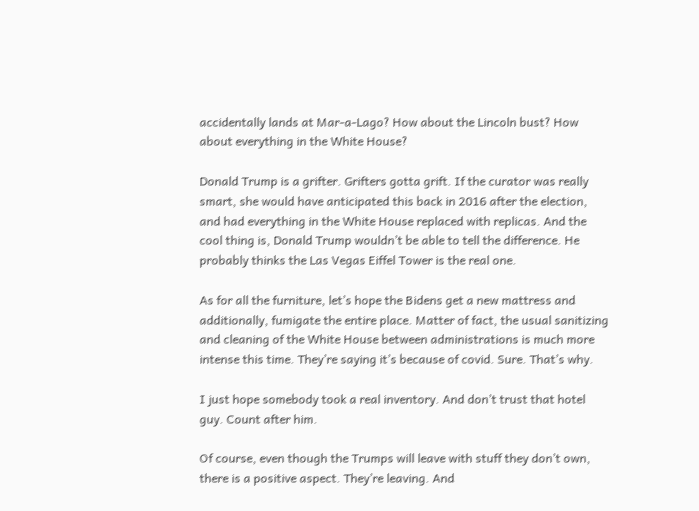accidentally lands at Mar-a-Lago? How about the Lincoln bust? How about everything in the White House?

Donald Trump is a grifter. Grifters gotta grift. If the curator was really smart, she would have anticipated this back in 2016 after the election, and had everything in the White House replaced with replicas. And the cool thing is, Donald Trump wouldn’t be able to tell the difference. He probably thinks the Las Vegas Eiffel Tower is the real one.

As for all the furniture, let’s hope the Bidens get a new mattress and additionally, fumigate the entire place. Matter of fact, the usual sanitizing and cleaning of the White House between administrations is much more intense this time. They’re saying it’s because of covid. Sure. That’s why.

I just hope somebody took a real inventory. And don’t trust that hotel guy. Count after him.

Of course, even though the Trumps will leave with stuff they don’t own, there is a positive aspect. They’re leaving. And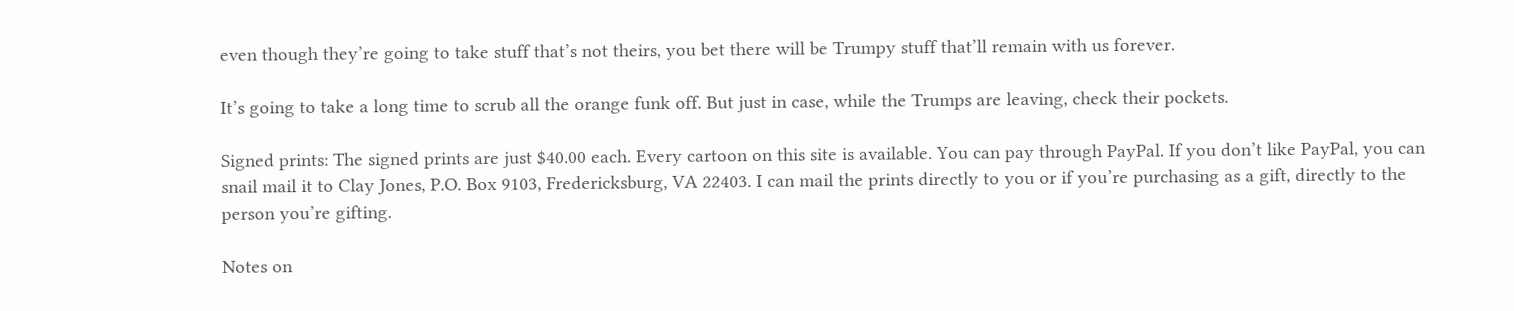even though they’re going to take stuff that’s not theirs, you bet there will be Trumpy stuff that’ll remain with us forever.

It’s going to take a long time to scrub all the orange funk off. But just in case, while the Trumps are leaving, check their pockets.

Signed prints: The signed prints are just $40.00 each. Every cartoon on this site is available. You can pay through PayPal. If you don’t like PayPal, you can snail mail it to Clay Jones, P.O. Box 9103, Fredericksburg, VA 22403. I can mail the prints directly to you or if you’re purchasing as a gift, directly to the person you’re gifting.

Notes on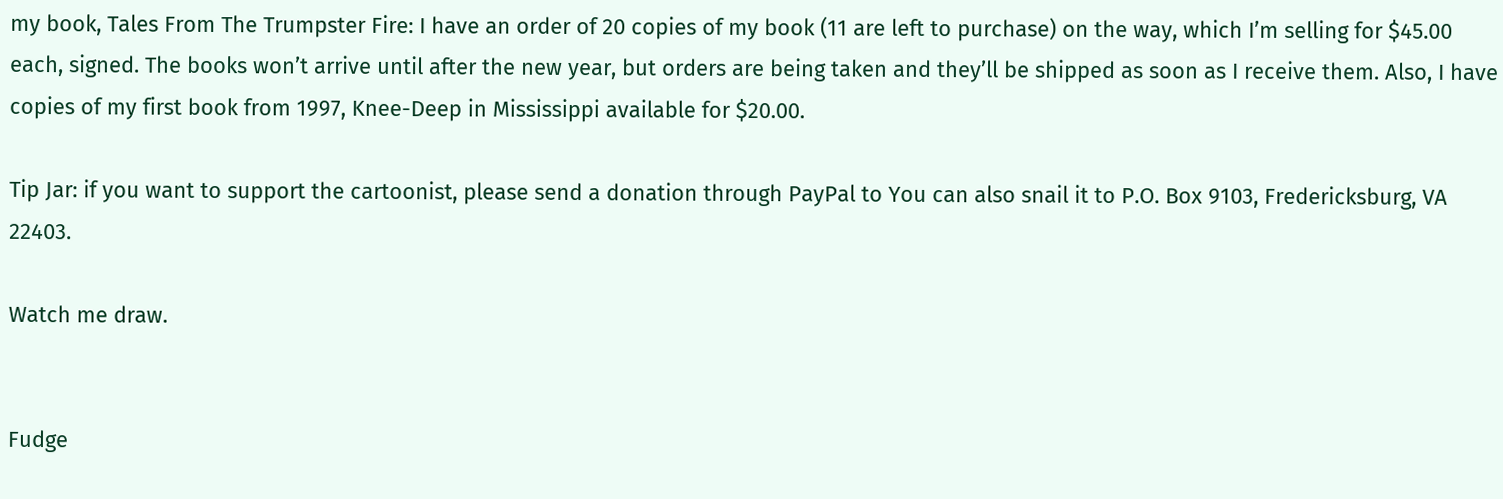my book, Tales From The Trumpster Fire: I have an order of 20 copies of my book (11 are left to purchase) on the way, which I’m selling for $45.00 each, signed. The books won’t arrive until after the new year, but orders are being taken and they’ll be shipped as soon as I receive them. Also, I have copies of my first book from 1997, Knee-Deep in Mississippi available for $20.00.

Tip Jar: if you want to support the cartoonist, please send a donation through PayPal to You can also snail it to P.O. Box 9103, Fredericksburg, VA 22403.

Watch me draw.


Fudge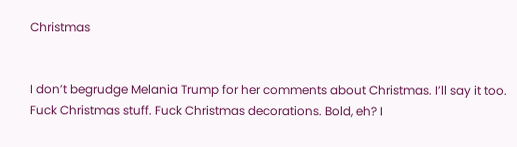Christmas


I don’t begrudge Melania Trump for her comments about Christmas. I’ll say it too. Fuck Christmas stuff. Fuck Christmas decorations. Bold, eh? I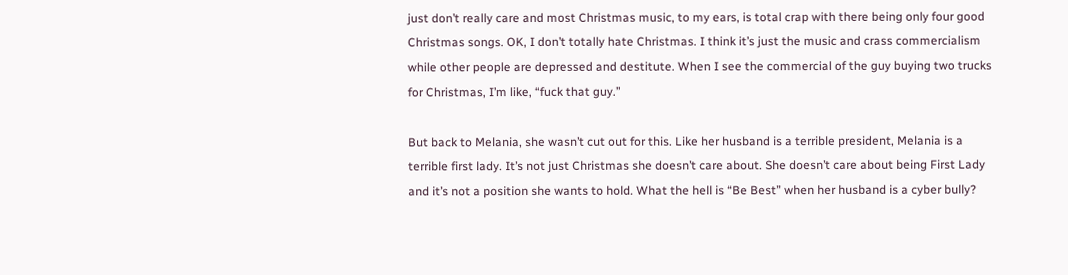just don’t really care and most Christmas music, to my ears, is total crap with there being only four good Christmas songs. OK, I don’t totally hate Christmas. I think it’s just the music and crass commercialism while other people are depressed and destitute. When I see the commercial of the guy buying two trucks for Christmas, I’m like, “fuck that guy.”

But back to Melania, she wasn’t cut out for this. Like her husband is a terrible president, Melania is a terrible first lady. It’s not just Christmas she doesn’t care about. She doesn’t care about being First Lady and it’s not a position she wants to hold. What the hell is “Be Best” when her husband is a cyber bully?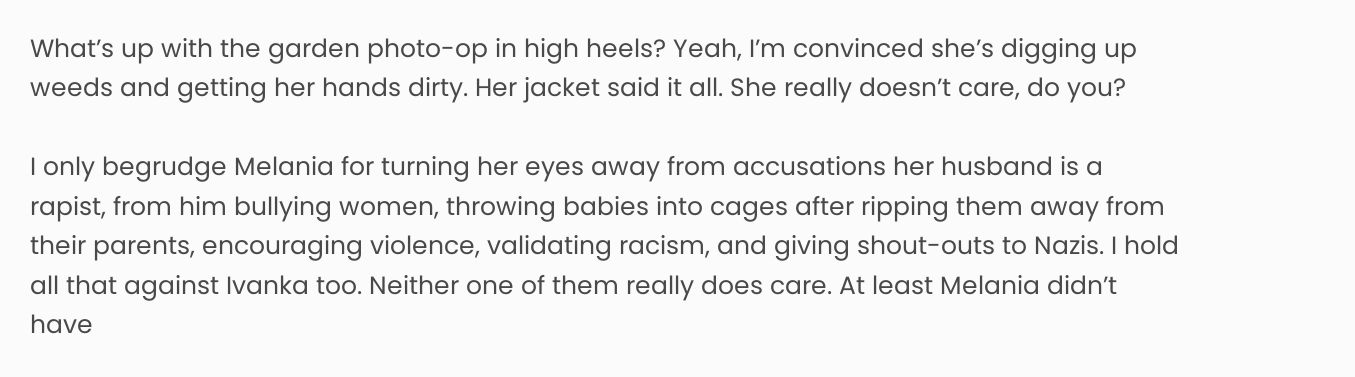What’s up with the garden photo-op in high heels? Yeah, I’m convinced she’s digging up weeds and getting her hands dirty. Her jacket said it all. She really doesn’t care, do you?

I only begrudge Melania for turning her eyes away from accusations her husband is a rapist, from him bullying women, throwing babies into cages after ripping them away from their parents, encouraging violence, validating racism, and giving shout-outs to Nazis. I hold all that against Ivanka too. Neither one of them really does care. At least Melania didn’t have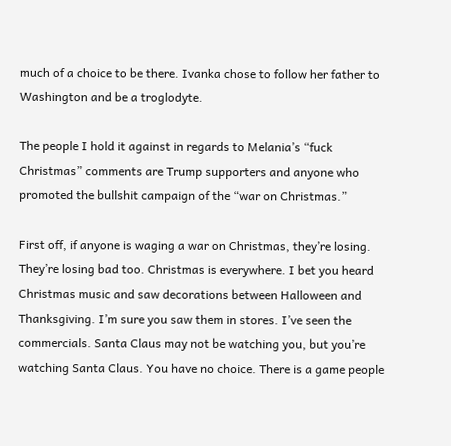much of a choice to be there. Ivanka chose to follow her father to Washington and be a troglodyte.

The people I hold it against in regards to Melania’s “fuck Christmas” comments are Trump supporters and anyone who promoted the bullshit campaign of the “war on Christmas.”

First off, if anyone is waging a war on Christmas, they’re losing. They’re losing bad too. Christmas is everywhere. I bet you heard Christmas music and saw decorations between Halloween and Thanksgiving. I’m sure you saw them in stores. I’ve seen the commercials. Santa Claus may not be watching you, but you’re watching Santa Claus. You have no choice. There is a game people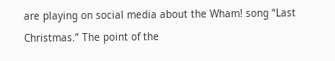are playing on social media about the Wham! song “Last Christmas.” The point of the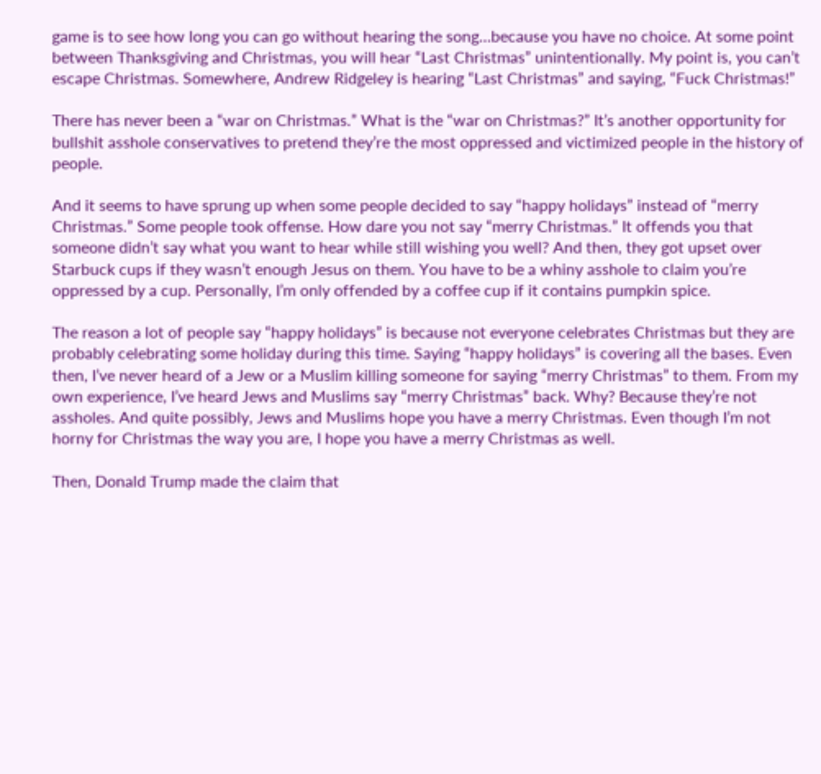game is to see how long you can go without hearing the song…because you have no choice. At some point between Thanksgiving and Christmas, you will hear “Last Christmas” unintentionally. My point is, you can’t escape Christmas. Somewhere, Andrew Ridgeley is hearing “Last Christmas” and saying, “Fuck Christmas!”

There has never been a “war on Christmas.” What is the “war on Christmas?” It’s another opportunity for bullshit asshole conservatives to pretend they’re the most oppressed and victimized people in the history of people.

And it seems to have sprung up when some people decided to say “happy holidays” instead of “merry Christmas.” Some people took offense. How dare you not say “merry Christmas.” It offends you that someone didn’t say what you want to hear while still wishing you well? And then, they got upset over Starbuck cups if they wasn’t enough Jesus on them. You have to be a whiny asshole to claim you’re oppressed by a cup. Personally, I’m only offended by a coffee cup if it contains pumpkin spice.

The reason a lot of people say “happy holidays” is because not everyone celebrates Christmas but they are probably celebrating some holiday during this time. Saying “happy holidays” is covering all the bases. Even then, I’ve never heard of a Jew or a Muslim killing someone for saying “merry Christmas” to them. From my own experience, I’ve heard Jews and Muslims say “merry Christmas” back. Why? Because they’re not assholes. And quite possibly, Jews and Muslims hope you have a merry Christmas. Even though I’m not horny for Christmas the way you are, I hope you have a merry Christmas as well.

Then, Donald Trump made the claim that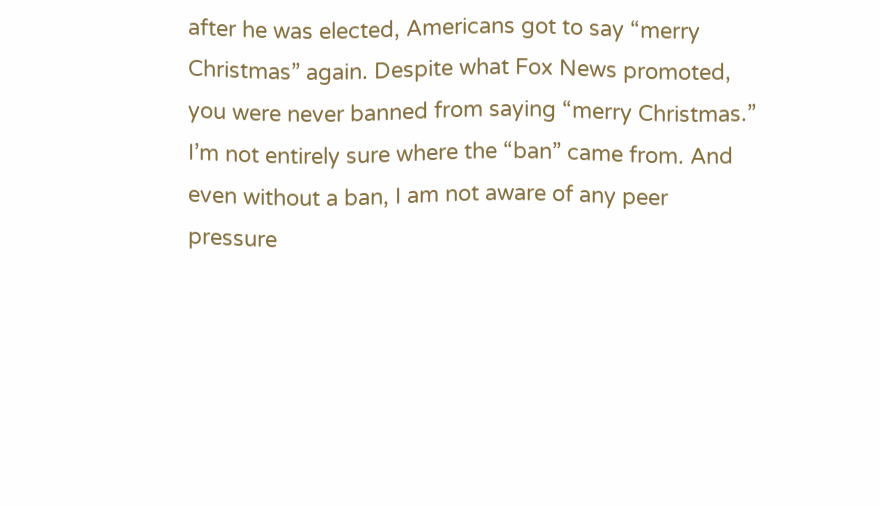after he was elected, Americans got to say “merry Christmas” again. Despite what Fox News promoted, you were never banned from saying “merry Christmas.” I’m not entirely sure where the “ban” came from. And even without a ban, I am not aware of any peer pressure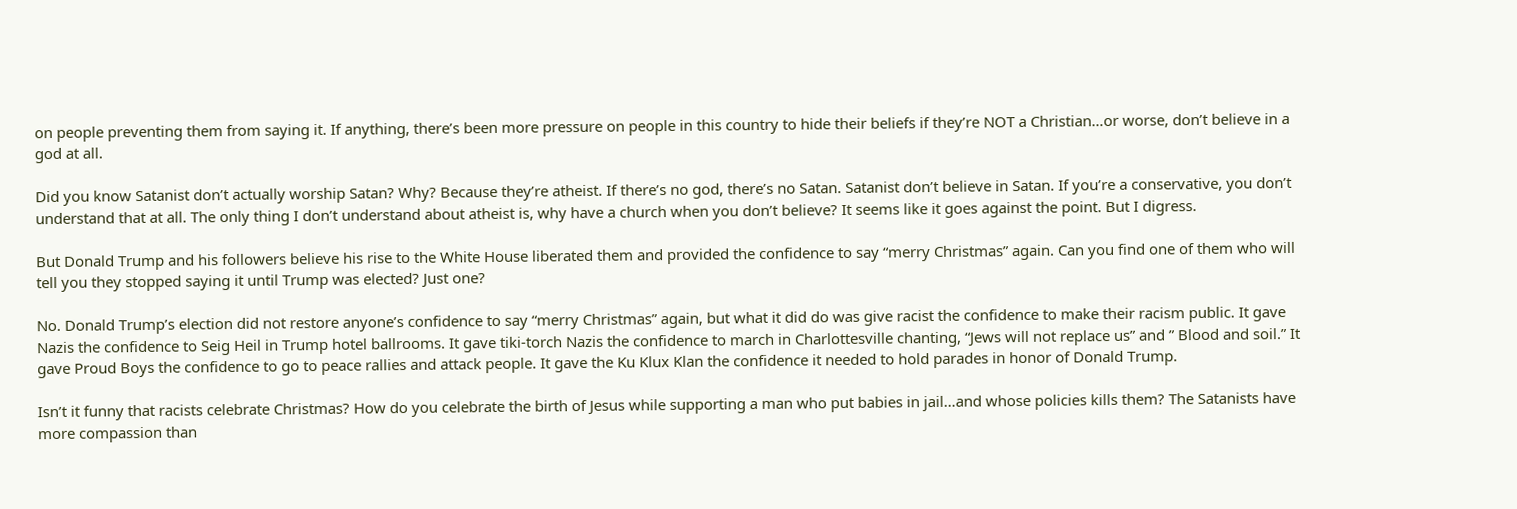on people preventing them from saying it. If anything, there’s been more pressure on people in this country to hide their beliefs if they’re NOT a Christian…or worse, don’t believe in a god at all.

Did you know Satanist don’t actually worship Satan? Why? Because they’re atheist. If there’s no god, there’s no Satan. Satanist don’t believe in Satan. If you’re a conservative, you don’t understand that at all. The only thing I don’t understand about atheist is, why have a church when you don’t believe? It seems like it goes against the point. But I digress.

But Donald Trump and his followers believe his rise to the White House liberated them and provided the confidence to say “merry Christmas” again. Can you find one of them who will tell you they stopped saying it until Trump was elected? Just one?

No. Donald Trump’s election did not restore anyone’s confidence to say “merry Christmas” again, but what it did do was give racist the confidence to make their racism public. It gave Nazis the confidence to Seig Heil in Trump hotel ballrooms. It gave tiki-torch Nazis the confidence to march in Charlottesville chanting, “Jews will not replace us” and ” Blood and soil.” It gave Proud Boys the confidence to go to peace rallies and attack people. It gave the Ku Klux Klan the confidence it needed to hold parades in honor of Donald Trump.

Isn’t it funny that racists celebrate Christmas? How do you celebrate the birth of Jesus while supporting a man who put babies in jail…and whose policies kills them? The Satanists have more compassion than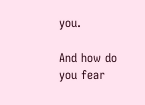you.

And how do you fear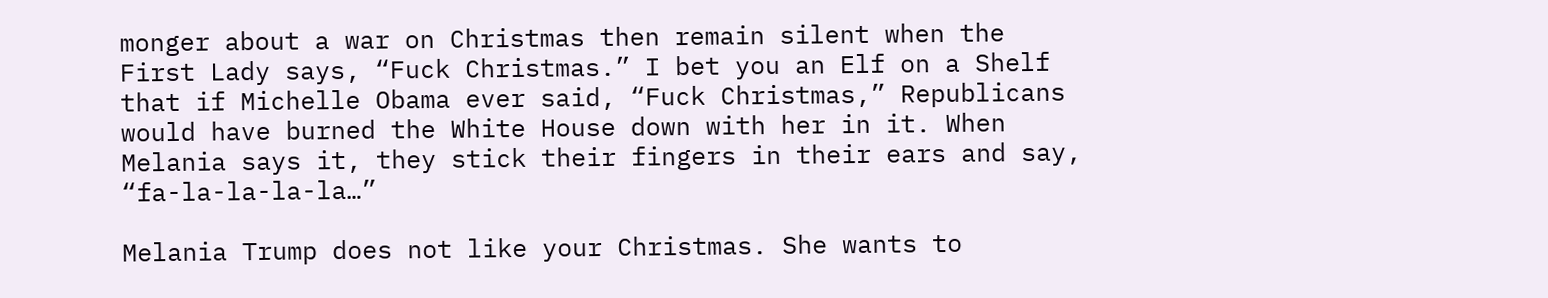monger about a war on Christmas then remain silent when the First Lady says, “Fuck Christmas.” I bet you an Elf on a Shelf that if Michelle Obama ever said, “Fuck Christmas,” Republicans would have burned the White House down with her in it. When Melania says it, they stick their fingers in their ears and say, “fa-la-la-la-la…”

Melania Trump does not like your Christmas. She wants to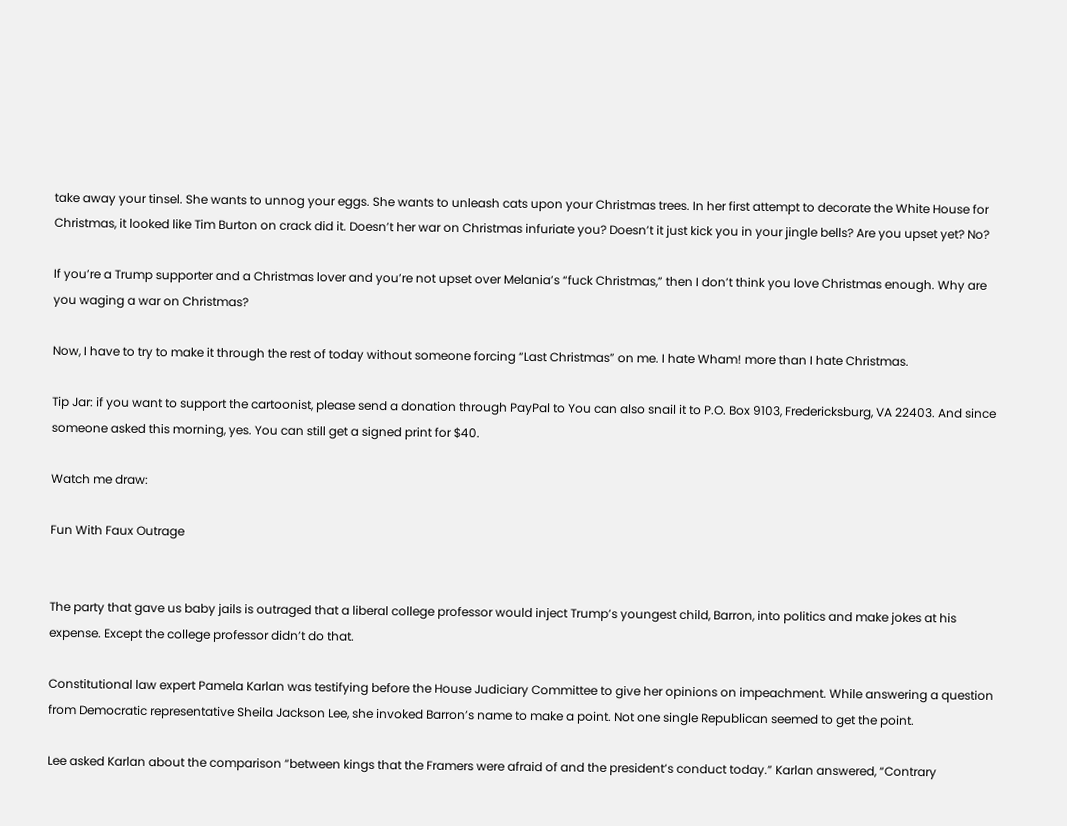take away your tinsel. She wants to unnog your eggs. She wants to unleash cats upon your Christmas trees. In her first attempt to decorate the White House for Christmas, it looked like Tim Burton on crack did it. Doesn’t her war on Christmas infuriate you? Doesn’t it just kick you in your jingle bells? Are you upset yet? No?

If you’re a Trump supporter and a Christmas lover and you’re not upset over Melania’s “fuck Christmas,” then I don’t think you love Christmas enough. Why are you waging a war on Christmas?

Now, I have to try to make it through the rest of today without someone forcing “Last Christmas” on me. I hate Wham! more than I hate Christmas.

Tip Jar: if you want to support the cartoonist, please send a donation through PayPal to You can also snail it to P.O. Box 9103, Fredericksburg, VA 22403. And since someone asked this morning, yes. You can still get a signed print for $40.

Watch me draw:

Fun With Faux Outrage


The party that gave us baby jails is outraged that a liberal college professor would inject Trump’s youngest child, Barron, into politics and make jokes at his expense. Except the college professor didn’t do that.

Constitutional law expert Pamela Karlan was testifying before the House Judiciary Committee to give her opinions on impeachment. While answering a question from Democratic representative Sheila Jackson Lee, she invoked Barron’s name to make a point. Not one single Republican seemed to get the point.

Lee asked Karlan about the comparison “between kings that the Framers were afraid of and the president’s conduct today.” Karlan answered, “Contrary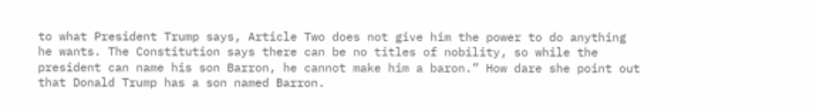to what President Trump says, Article Two does not give him the power to do anything he wants. The Constitution says there can be no titles of nobility, so while the president can name his son Barron, he cannot make him a baron.” How dare she point out that Donald Trump has a son named Barron.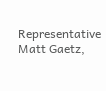Representative Matt Gaetz,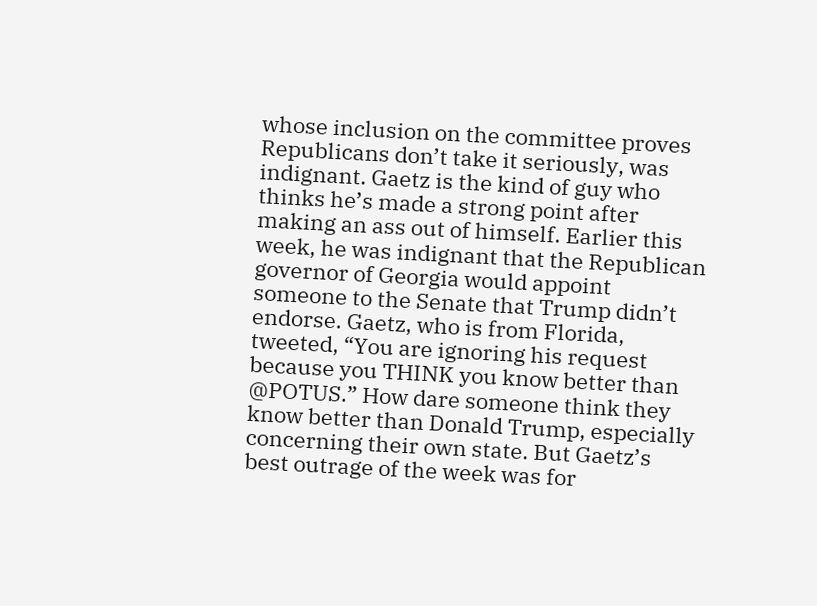whose inclusion on the committee proves Republicans don’t take it seriously, was indignant. Gaetz is the kind of guy who thinks he’s made a strong point after making an ass out of himself. Earlier this week, he was indignant that the Republican governor of Georgia would appoint someone to the Senate that Trump didn’t endorse. Gaetz, who is from Florida, tweeted, “You are ignoring his request because you THINK you know better than @POTUS.” How dare someone think they know better than Donald Trump, especially concerning their own state. But Gaetz’s best outrage of the week was for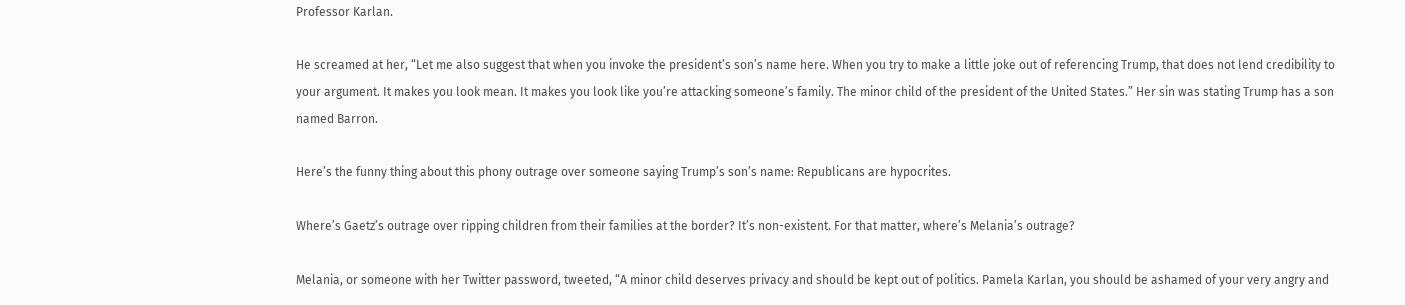Professor Karlan.

He screamed at her, “Let me also suggest that when you invoke the president’s son’s name here. When you try to make a little joke out of referencing Trump, that does not lend credibility to your argument. It makes you look mean. It makes you look like you’re attacking someone’s family. The minor child of the president of the United States.” Her sin was stating Trump has a son named Barron.

Here’s the funny thing about this phony outrage over someone saying Trump’s son’s name: Republicans are hypocrites.

Where’s Gaetz’s outrage over ripping children from their families at the border? It’s non-existent. For that matter, where’s Melania’s outrage?

Melania, or someone with her Twitter password, tweeted, “A minor child deserves privacy and should be kept out of politics. Pamela Karlan, you should be ashamed of your very angry and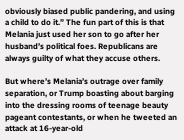obviously biased public pandering, and using a child to do it.” The fun part of this is that Melania just used her son to go after her husband’s political foes. Republicans are always guilty of what they accuse others.

But where’s Melania’s outrage over family separation, or Trump boasting about barging into the dressing rooms of teenage beauty pageant contestants, or when he tweeted an attack at 16-year-old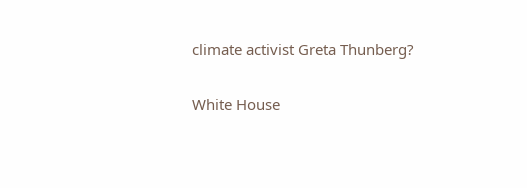climate activist Greta Thunberg?

White House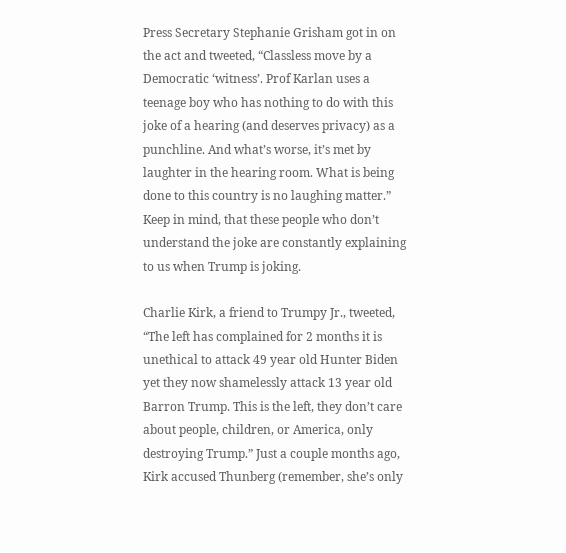Press Secretary Stephanie Grisham got in on the act and tweeted, “Classless move by a Democratic ‘witness’. Prof Karlan uses a teenage boy who has nothing to do with this joke of a hearing (and deserves privacy) as a punchline. And what’s worse, it’s met by laughter in the hearing room. What is being done to this country is no laughing matter.” Keep in mind, that these people who don’t understand the joke are constantly explaining to us when Trump is joking.

Charlie Kirk, a friend to Trumpy Jr., tweeted, “The left has complained for 2 months it is unethical to attack 49 year old Hunter Biden yet they now shamelessly attack 13 year old Barron Trump. This is the left, they don’t care about people, children, or America, only destroying Trump.” Just a couple months ago, Kirk accused Thunberg (remember, she’s only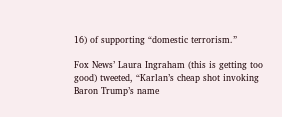16) of supporting “domestic terrorism.”

Fox News’ Laura Ingraham (this is getting too good) tweeted, “Karlan’s cheap shot invoking Baron Trump’s name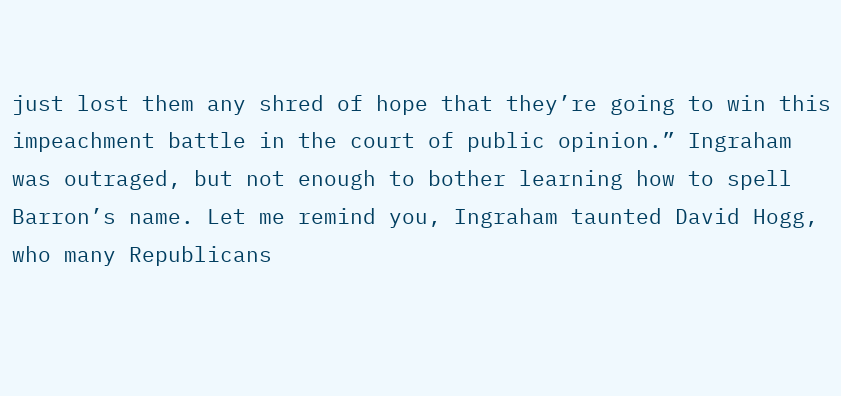just lost them any shred of hope that they’re going to win this impeachment battle in the court of public opinion.” Ingraham was outraged, but not enough to bother learning how to spell Barron’s name. Let me remind you, Ingraham taunted David Hogg, who many Republicans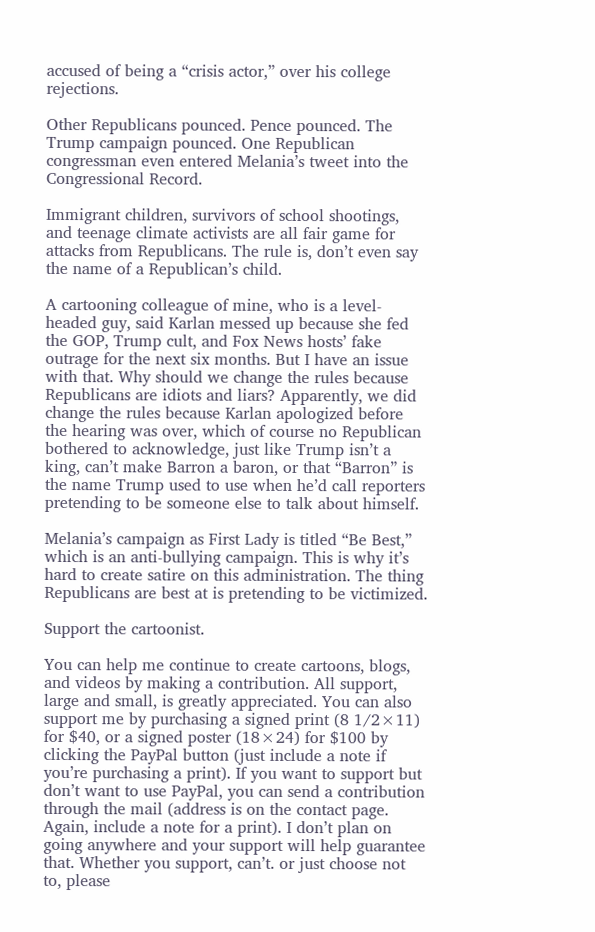accused of being a “crisis actor,” over his college rejections.

Other Republicans pounced. Pence pounced. The Trump campaign pounced. One Republican congressman even entered Melania’s tweet into the Congressional Record.

Immigrant children, survivors of school shootings, and teenage climate activists are all fair game for attacks from Republicans. The rule is, don’t even say the name of a Republican’s child.

A cartooning colleague of mine, who is a level-headed guy, said Karlan messed up because she fed the GOP, Trump cult, and Fox News hosts’ fake outrage for the next six months. But I have an issue with that. Why should we change the rules because Republicans are idiots and liars? Apparently, we did change the rules because Karlan apologized before the hearing was over, which of course no Republican bothered to acknowledge, just like Trump isn’t a king, can’t make Barron a baron, or that “Barron” is the name Trump used to use when he’d call reporters pretending to be someone else to talk about himself.

Melania’s campaign as First Lady is titled “Be Best,” which is an anti-bullying campaign. This is why it’s hard to create satire on this administration. The thing Republicans are best at is pretending to be victimized.

Support the cartoonist.

You can help me continue to create cartoons, blogs, and videos by making a contribution. All support, large and small, is greatly appreciated. You can also support me by purchasing a signed print (8 1/2×11) for $40, or a signed poster (18×24) for $100 by clicking the PayPal button (just include a note if you’re purchasing a print). If you want to support but don’t want to use PayPal, you can send a contribution through the mail (address is on the contact page. Again, include a note for a print). I don’t plan on going anywhere and your support will help guarantee that. Whether you support, can’t. or just choose not to, please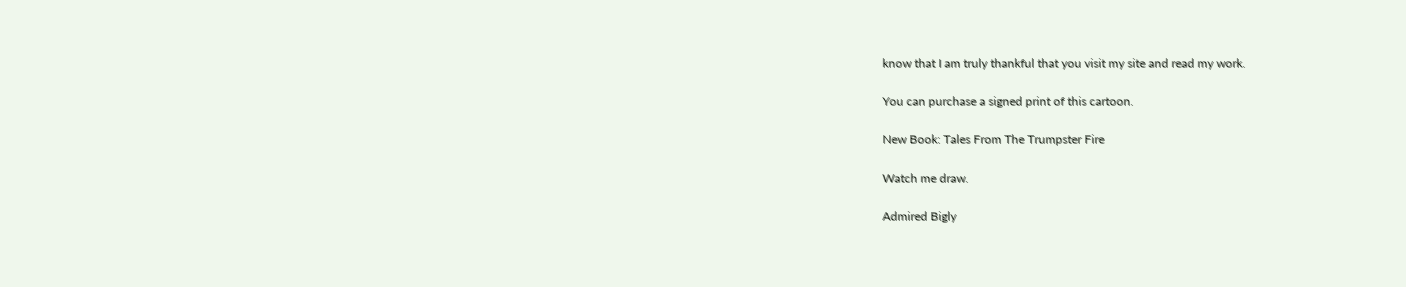know that I am truly thankful that you visit my site and read my work.

You can purchase a signed print of this cartoon.

New Book: Tales From The Trumpster Fire

Watch me draw.

Admired Bigly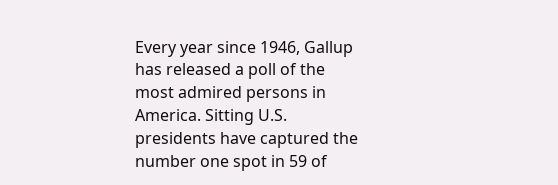Every year since 1946, Gallup has released a poll of the most admired persons in America. Sitting U.S. presidents have captured the number one spot in 59 of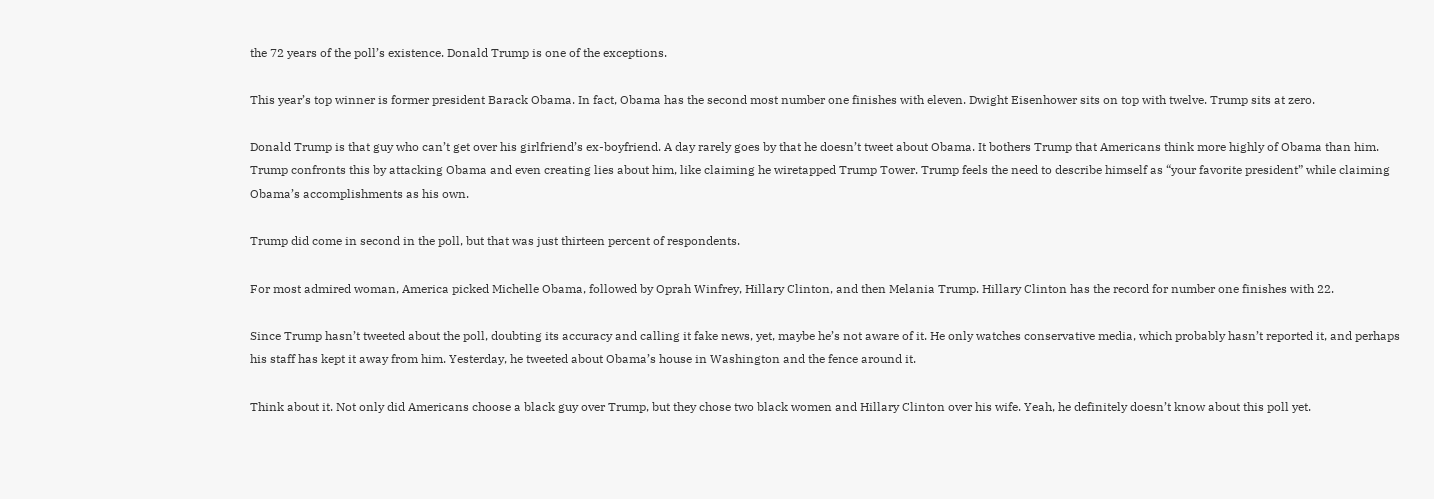the 72 years of the poll’s existence. Donald Trump is one of the exceptions.

This year’s top winner is former president Barack Obama. In fact, Obama has the second most number one finishes with eleven. Dwight Eisenhower sits on top with twelve. Trump sits at zero.

Donald Trump is that guy who can’t get over his girlfriend’s ex-boyfriend. A day rarely goes by that he doesn’t tweet about Obama. It bothers Trump that Americans think more highly of Obama than him. Trump confronts this by attacking Obama and even creating lies about him, like claiming he wiretapped Trump Tower. Trump feels the need to describe himself as “your favorite president” while claiming Obama’s accomplishments as his own.

Trump did come in second in the poll, but that was just thirteen percent of respondents.

For most admired woman, America picked Michelle Obama, followed by Oprah Winfrey, Hillary Clinton, and then Melania Trump. Hillary Clinton has the record for number one finishes with 22.

Since Trump hasn’t tweeted about the poll, doubting its accuracy and calling it fake news, yet, maybe he’s not aware of it. He only watches conservative media, which probably hasn’t reported it, and perhaps his staff has kept it away from him. Yesterday, he tweeted about Obama’s house in Washington and the fence around it.

Think about it. Not only did Americans choose a black guy over Trump, but they chose two black women and Hillary Clinton over his wife. Yeah, he definitely doesn’t know about this poll yet.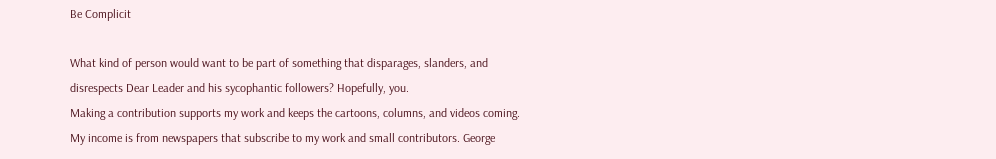Be Complicit

What kind of person would want to be part of something that disparages, slanders, and disrespects Dear Leader and his sycophantic followers? Hopefully, you.
Making a contribution supports my work and keeps the cartoons, columns, and videos coming. My income is from newspapers that subscribe to my work and small contributors. George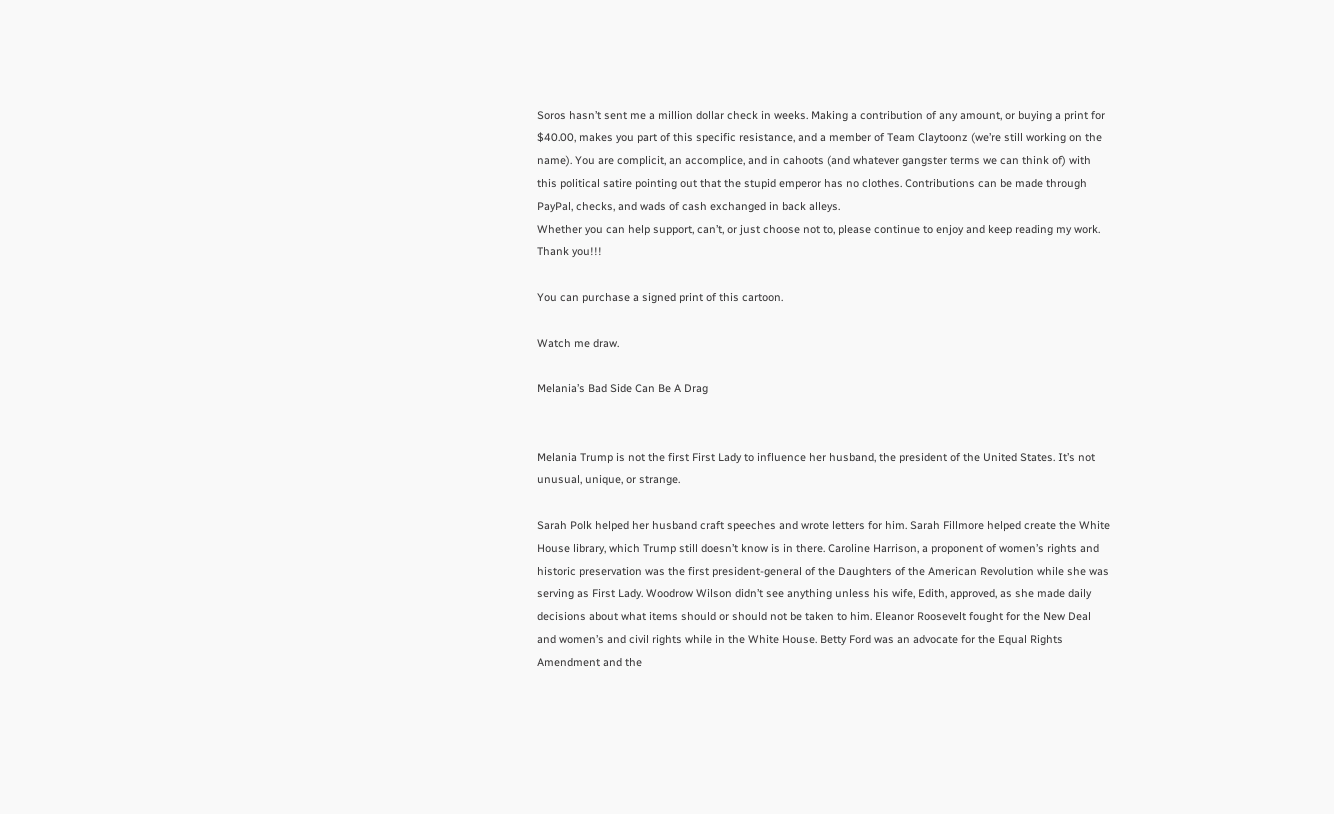Soros hasn’t sent me a million dollar check in weeks. Making a contribution of any amount, or buying a print for $40.00, makes you part of this specific resistance, and a member of Team Claytoonz (we’re still working on the name). You are complicit, an accomplice, and in cahoots (and whatever gangster terms we can think of) with this political satire pointing out that the stupid emperor has no clothes. Contributions can be made through PayPal, checks, and wads of cash exchanged in back alleys.
Whether you can help support, can’t, or just choose not to, please continue to enjoy and keep reading my work. Thank you!!!

You can purchase a signed print of this cartoon.

Watch me draw.

Melania’s Bad Side Can Be A Drag


Melania Trump is not the first First Lady to influence her husband, the president of the United States. It’s not unusual, unique, or strange.

Sarah Polk helped her husband craft speeches and wrote letters for him. Sarah Fillmore helped create the White House library, which Trump still doesn’t know is in there. Caroline Harrison, a proponent of women’s rights and historic preservation was the first president-general of the Daughters of the American Revolution while she was serving as First Lady. Woodrow Wilson didn’t see anything unless his wife, Edith, approved, as she made daily decisions about what items should or should not be taken to him. Eleanor Roosevelt fought for the New Deal and women’s and civil rights while in the White House. Betty Ford was an advocate for the Equal Rights Amendment and the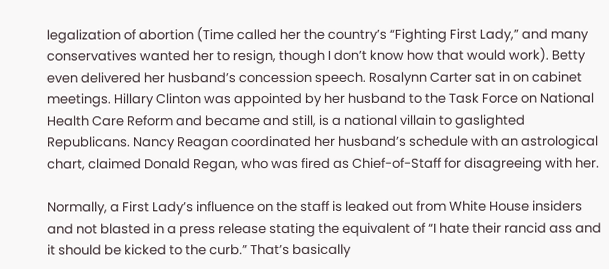legalization of abortion (Time called her the country’s “Fighting First Lady,” and many conservatives wanted her to resign, though I don’t know how that would work). Betty even delivered her husband’s concession speech. Rosalynn Carter sat in on cabinet meetings. Hillary Clinton was appointed by her husband to the Task Force on National Health Care Reform and became and still, is a national villain to gaslighted Republicans. Nancy Reagan coordinated her husband’s schedule with an astrological chart, claimed Donald Regan, who was fired as Chief-of-Staff for disagreeing with her.

Normally, a First Lady’s influence on the staff is leaked out from White House insiders and not blasted in a press release stating the equivalent of “I hate their rancid ass and it should be kicked to the curb.” That’s basically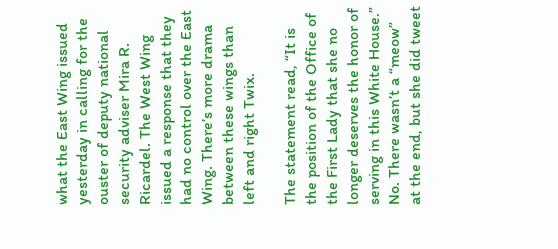what the East Wing issued yesterday in calling for the ouster of deputy national security adviser Mira R. Ricardel. The West Wing issued a response that they had no control over the East Wing. There’s more drama between these wings than left and right Twix.

The statement read, “It is the position of the Office of the First Lady that she no longer deserves the honor of serving in this White House.” No. There wasn’t a “meow” at the end, but she did tweet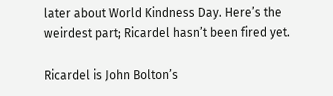later about World Kindness Day. Here’s the weirdest part; Ricardel hasn’t been fired yet.

Ricardel is John Bolton’s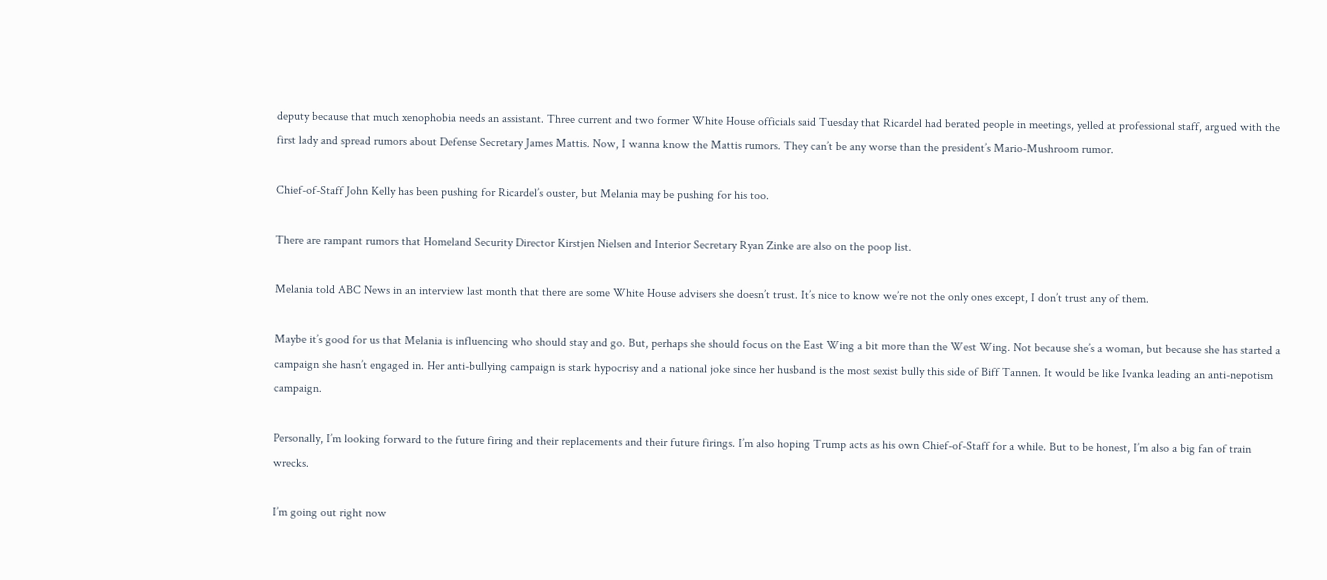deputy because that much xenophobia needs an assistant. Three current and two former White House officials said Tuesday that Ricardel had berated people in meetings, yelled at professional staff, argued with the first lady and spread rumors about Defense Secretary James Mattis. Now, I wanna know the Mattis rumors. They can’t be any worse than the president’s Mario-Mushroom rumor.

Chief-of-Staff John Kelly has been pushing for Ricardel’s ouster, but Melania may be pushing for his too.

There are rampant rumors that Homeland Security Director Kirstjen Nielsen and Interior Secretary Ryan Zinke are also on the poop list.

Melania told ABC News in an interview last month that there are some White House advisers she doesn’t trust. It’s nice to know we’re not the only ones except, I don’t trust any of them.

Maybe it’s good for us that Melania is influencing who should stay and go. But, perhaps she should focus on the East Wing a bit more than the West Wing. Not because she’s a woman, but because she has started a campaign she hasn’t engaged in. Her anti-bullying campaign is stark hypocrisy and a national joke since her husband is the most sexist bully this side of Biff Tannen. It would be like Ivanka leading an anti-nepotism campaign.

Personally, I’m looking forward to the future firing and their replacements and their future firings. I’m also hoping Trump acts as his own Chief-of-Staff for a while. But to be honest, I’m also a big fan of train wrecks.

I’m going out right now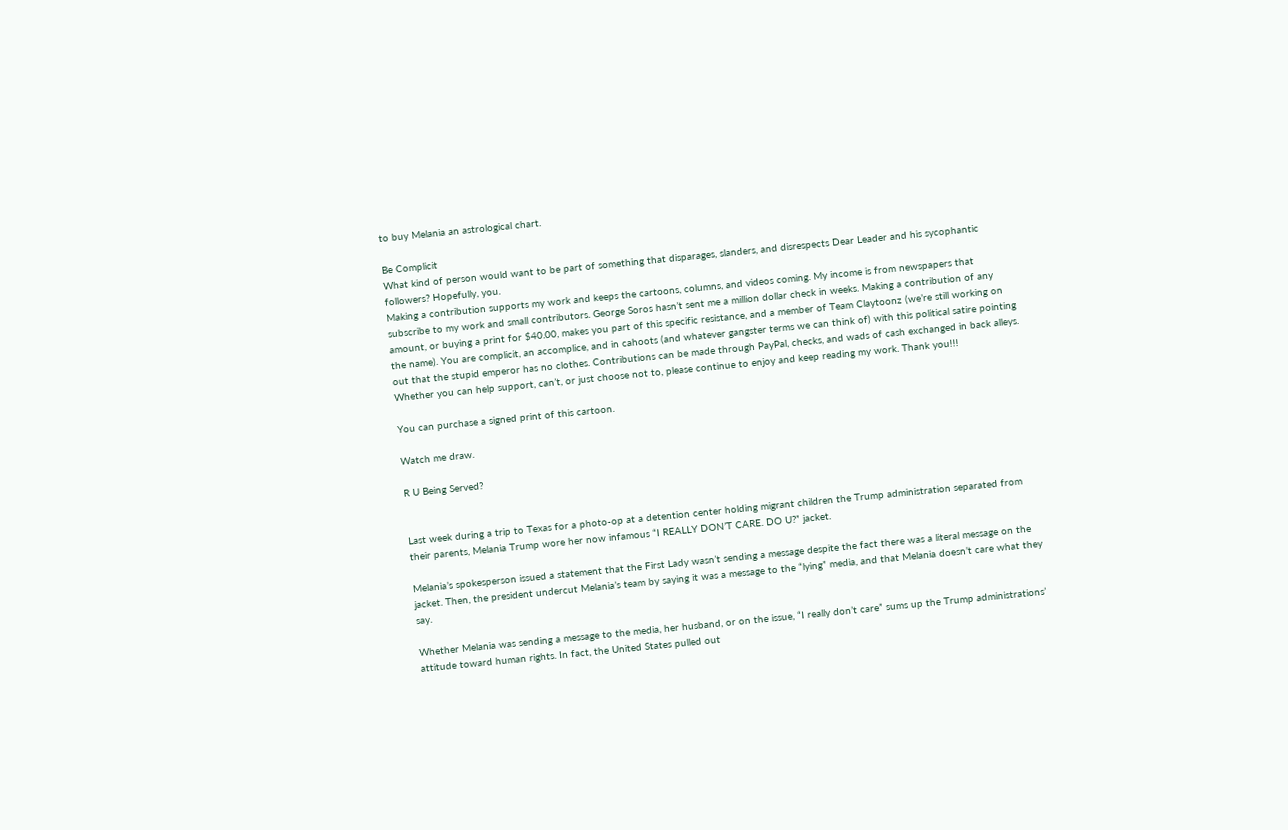to buy Melania an astrological chart.

Be Complicit
What kind of person would want to be part of something that disparages, slanders, and disrespects Dear Leader and his sycophantic followers? Hopefully, you.
Making a contribution supports my work and keeps the cartoons, columns, and videos coming. My income is from newspapers that subscribe to my work and small contributors. George Soros hasn’t sent me a million dollar check in weeks. Making a contribution of any amount, or buying a print for $40.00, makes you part of this specific resistance, and a member of Team Claytoonz (we’re still working on the name). You are complicit, an accomplice, and in cahoots (and whatever gangster terms we can think of) with this political satire pointing out that the stupid emperor has no clothes. Contributions can be made through PayPal, checks, and wads of cash exchanged in back alleys.
Whether you can help support, can’t, or just choose not to, please continue to enjoy and keep reading my work. Thank you!!!

You can purchase a signed print of this cartoon.

Watch me draw.

R U Being Served?


Last week during a trip to Texas for a photo-op at a detention center holding migrant children the Trump administration separated from their parents, Melania Trump wore her now infamous “I REALLY DON’T CARE. DO U?” jacket.

Melania’s spokesperson issued a statement that the First Lady wasn’t sending a message despite the fact there was a literal message on the jacket. Then, the president undercut Melania’s team by saying it was a message to the “lying” media, and that Melania doesn’t care what they say.

Whether Melania was sending a message to the media, her husband, or on the issue, “I really don’t care” sums up the Trump administrations’ attitude toward human rights. In fact, the United States pulled out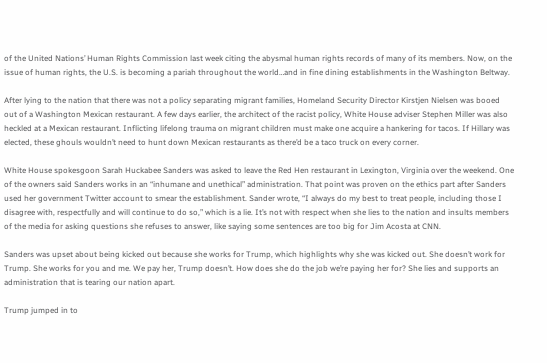of the United Nations’ Human Rights Commission last week citing the abysmal human rights records of many of its members. Now, on the issue of human rights, the U.S. is becoming a pariah throughout the world…and in fine dining establishments in the Washington Beltway.

After lying to the nation that there was not a policy separating migrant families, Homeland Security Director Kirstjen Nielsen was booed out of a Washington Mexican restaurant. A few days earlier, the architect of the racist policy, White House adviser Stephen Miller was also heckled at a Mexican restaurant. Inflicting lifelong trauma on migrant children must make one acquire a hankering for tacos. If Hillary was elected, these ghouls wouldn’t need to hunt down Mexican restaurants as there’d be a taco truck on every corner.

White House spokesgoon Sarah Huckabee Sanders was asked to leave the Red Hen restaurant in Lexington, Virginia over the weekend. One of the owners said Sanders works in an “inhumane and unethical” administration. That point was proven on the ethics part after Sanders used her government Twitter account to smear the establishment. Sander wrote, “I always do my best to treat people, including those I disagree with, respectfully and will continue to do so,” which is a lie. It’s not with respect when she lies to the nation and insults members of the media for asking questions she refuses to answer, like saying some sentences are too big for Jim Acosta at CNN.

Sanders was upset about being kicked out because she works for Trump, which highlights why she was kicked out. She doesn’t work for Trump. She works for you and me. We pay her, Trump doesn’t. How does she do the job we’re paying her for? She lies and supports an administration that is tearing our nation apart.

Trump jumped in to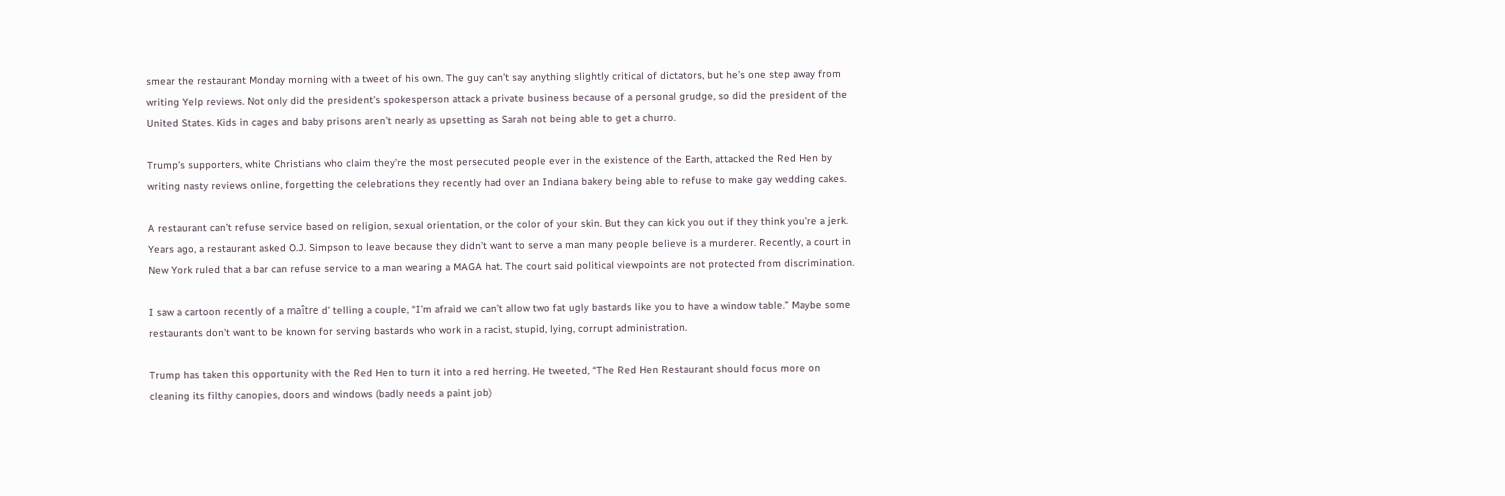smear the restaurant Monday morning with a tweet of his own. The guy can’t say anything slightly critical of dictators, but he’s one step away from writing Yelp reviews. Not only did the president’s spokesperson attack a private business because of a personal grudge, so did the president of the United States. Kids in cages and baby prisons aren’t nearly as upsetting as Sarah not being able to get a churro.

Trump’s supporters, white Christians who claim they’re the most persecuted people ever in the existence of the Earth, attacked the Red Hen by writing nasty reviews online, forgetting the celebrations they recently had over an Indiana bakery being able to refuse to make gay wedding cakes.

A restaurant can’t refuse service based on religion, sexual orientation, or the color of your skin. But they can kick you out if they think you’re a jerk. Years ago, a restaurant asked O.J. Simpson to leave because they didn’t want to serve a man many people believe is a murderer. Recently, a court in New York ruled that a bar can refuse service to a man wearing a MAGA hat. The court said political viewpoints are not protected from discrimination.

I saw a cartoon recently of a maître d’ telling a couple, “I’m afraid we can’t allow two fat ugly bastards like you to have a window table.” Maybe some restaurants don’t want to be known for serving bastards who work in a racist, stupid, lying, corrupt administration.

Trump has taken this opportunity with the Red Hen to turn it into a red herring. He tweeted, “The Red Hen Restaurant should focus more on cleaning its filthy canopies, doors and windows (badly needs a paint job)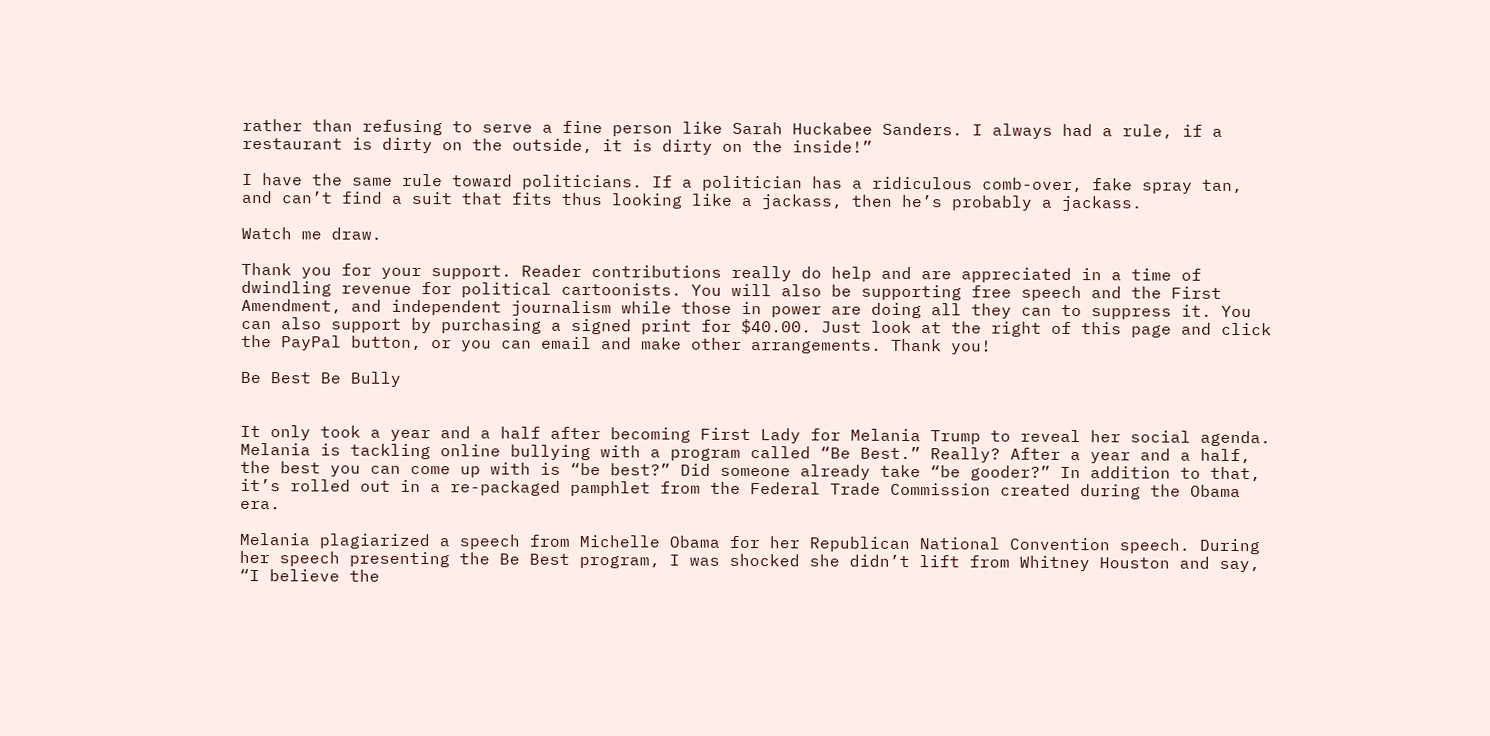rather than refusing to serve a fine person like Sarah Huckabee Sanders. I always had a rule, if a restaurant is dirty on the outside, it is dirty on the inside!”

I have the same rule toward politicians. If a politician has a ridiculous comb-over, fake spray tan, and can’t find a suit that fits thus looking like a jackass, then he’s probably a jackass.

Watch me draw.

Thank you for your support. Reader contributions really do help and are appreciated in a time of dwindling revenue for political cartoonists. You will also be supporting free speech and the First Amendment, and independent journalism while those in power are doing all they can to suppress it. You can also support by purchasing a signed print for $40.00. Just look at the right of this page and click the PayPal button, or you can email and make other arrangements. Thank you!

Be Best Be Bully


It only took a year and a half after becoming First Lady for Melania Trump to reveal her social agenda. Melania is tackling online bullying with a program called “Be Best.” Really? After a year and a half, the best you can come up with is “be best?” Did someone already take “be gooder?” In addition to that, it’s rolled out in a re-packaged pamphlet from the Federal Trade Commission created during the Obama era.

Melania plagiarized a speech from Michelle Obama for her Republican National Convention speech. During her speech presenting the Be Best program, I was shocked she didn’t lift from Whitney Houston and say, “I believe the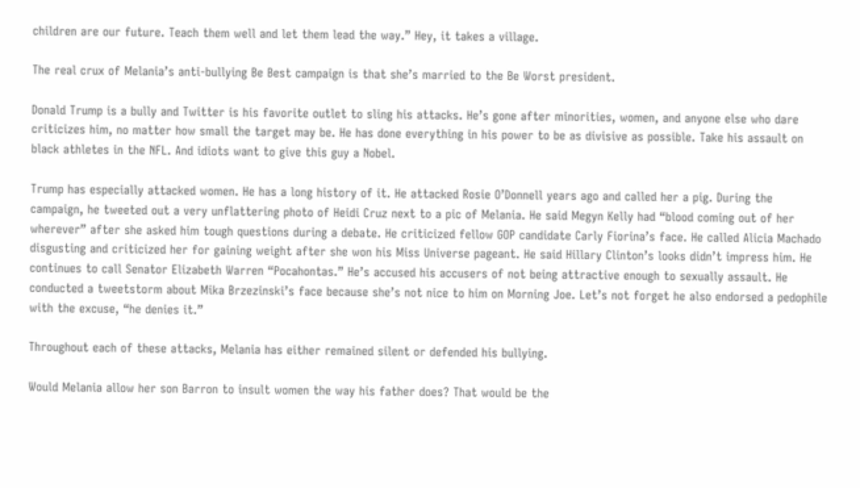children are our future. Teach them well and let them lead the way.” Hey, it takes a village.

The real crux of Melania’s anti-bullying Be Best campaign is that she’s married to the Be Worst president.

Donald Trump is a bully and Twitter is his favorite outlet to sling his attacks. He’s gone after minorities, women, and anyone else who dare criticizes him, no matter how small the target may be. He has done everything in his power to be as divisive as possible. Take his assault on black athletes in the NFL. And idiots want to give this guy a Nobel.

Trump has especially attacked women. He has a long history of it. He attacked Rosie O’Donnell years ago and called her a pig. During the campaign, he tweeted out a very unflattering photo of Heidi Cruz next to a pic of Melania. He said Megyn Kelly had “blood coming out of her wherever” after she asked him tough questions during a debate. He criticized fellow GOP candidate Carly Fiorina’s face. He called Alicia Machado disgusting and criticized her for gaining weight after she won his Miss Universe pageant. He said Hillary Clinton’s looks didn’t impress him. He continues to call Senator Elizabeth Warren “Pocahontas.” He’s accused his accusers of not being attractive enough to sexually assault. He conducted a tweetstorm about Mika Brzezinski’s face because she’s not nice to him on Morning Joe. Let’s not forget he also endorsed a pedophile with the excuse, “he denies it.”

Throughout each of these attacks, Melania has either remained silent or defended his bullying.

Would Melania allow her son Barron to insult women the way his father does? That would be the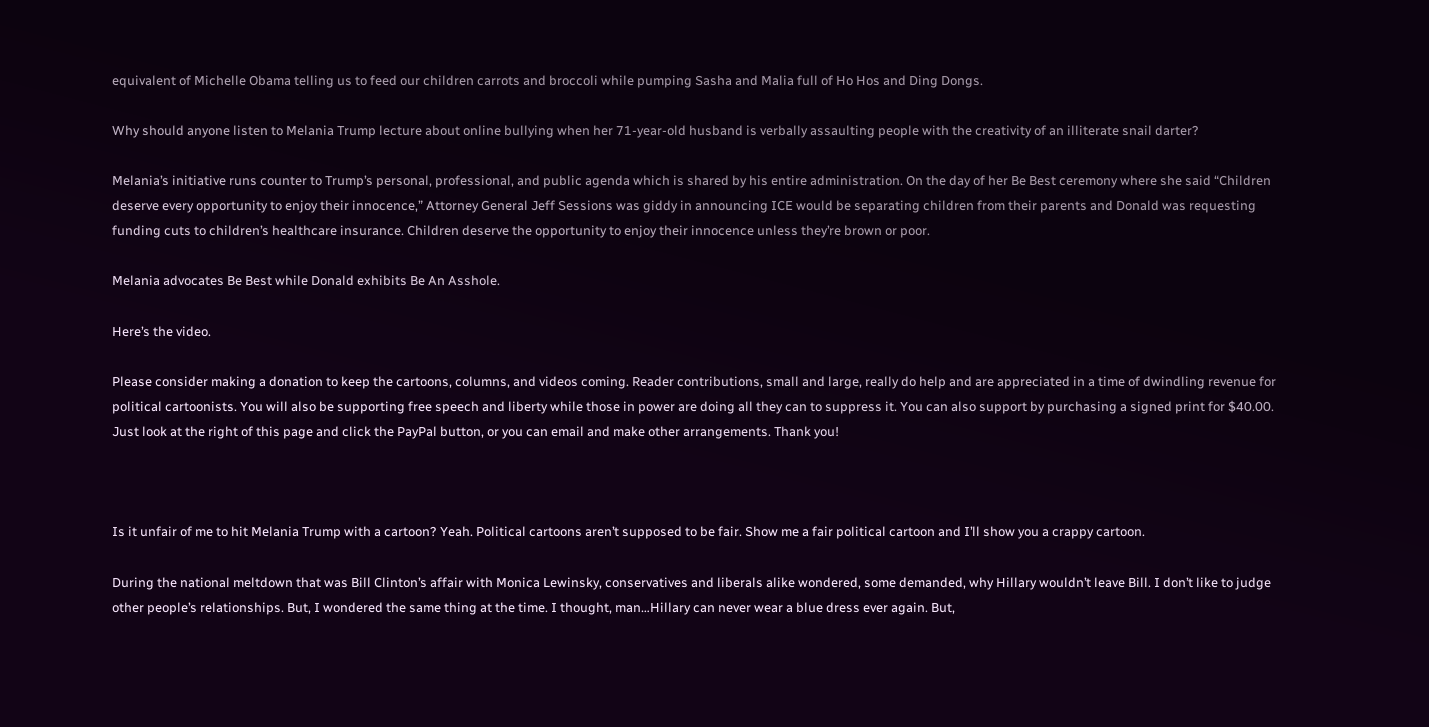equivalent of Michelle Obama telling us to feed our children carrots and broccoli while pumping Sasha and Malia full of Ho Hos and Ding Dongs.

Why should anyone listen to Melania Trump lecture about online bullying when her 71-year-old husband is verbally assaulting people with the creativity of an illiterate snail darter?

Melania’s initiative runs counter to Trump’s personal, professional, and public agenda which is shared by his entire administration. On the day of her Be Best ceremony where she said “Children deserve every opportunity to enjoy their innocence,” Attorney General Jeff Sessions was giddy in announcing ICE would be separating children from their parents and Donald was requesting funding cuts to children’s healthcare insurance. Children deserve the opportunity to enjoy their innocence unless they’re brown or poor.

Melania advocates Be Best while Donald exhibits Be An Asshole.

Here’s the video.

Please consider making a donation to keep the cartoons, columns, and videos coming. Reader contributions, small and large, really do help and are appreciated in a time of dwindling revenue for political cartoonists. You will also be supporting free speech and liberty while those in power are doing all they can to suppress it. You can also support by purchasing a signed print for $40.00. Just look at the right of this page and click the PayPal button, or you can email and make other arrangements. Thank you!



Is it unfair of me to hit Melania Trump with a cartoon? Yeah. Political cartoons aren’t supposed to be fair. Show me a fair political cartoon and I’ll show you a crappy cartoon.

During the national meltdown that was Bill Clinton’s affair with Monica Lewinsky, conservatives and liberals alike wondered, some demanded, why Hillary wouldn’t leave Bill. I don’t like to judge other people’s relationships. But, I wondered the same thing at the time. I thought, man…Hillary can never wear a blue dress ever again. But,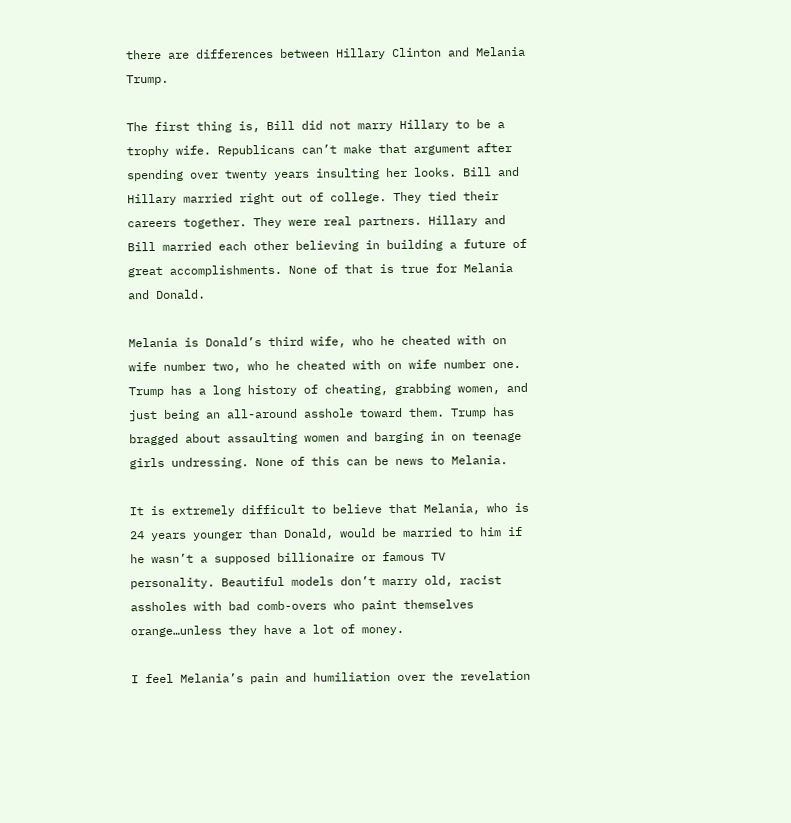there are differences between Hillary Clinton and Melania Trump.

The first thing is, Bill did not marry Hillary to be a trophy wife. Republicans can’t make that argument after spending over twenty years insulting her looks. Bill and Hillary married right out of college. They tied their careers together. They were real partners. Hillary and Bill married each other believing in building a future of great accomplishments. None of that is true for Melania and Donald.

Melania is Donald’s third wife, who he cheated with on wife number two, who he cheated with on wife number one. Trump has a long history of cheating, grabbing women, and just being an all-around asshole toward them. Trump has bragged about assaulting women and barging in on teenage girls undressing. None of this can be news to Melania.

It is extremely difficult to believe that Melania, who is 24 years younger than Donald, would be married to him if he wasn’t a supposed billionaire or famous TV personality. Beautiful models don’t marry old, racist assholes with bad comb-overs who paint themselves orange…unless they have a lot of money.

I feel Melania’s pain and humiliation over the revelation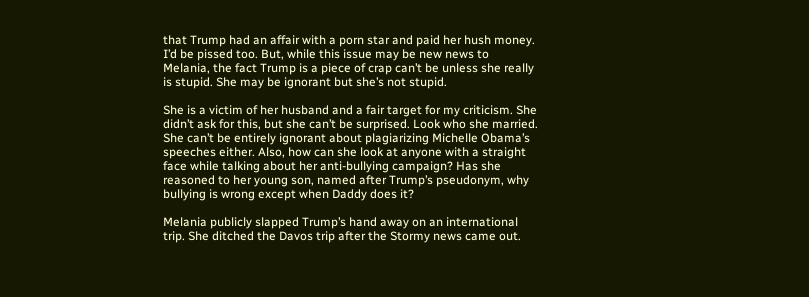that Trump had an affair with a porn star and paid her hush money. I’d be pissed too. But, while this issue may be new news to Melania, the fact Trump is a piece of crap can’t be unless she really is stupid. She may be ignorant but she’s not stupid.

She is a victim of her husband and a fair target for my criticism. She didn’t ask for this, but she can’t be surprised. Look who she married. She can’t be entirely ignorant about plagiarizing Michelle Obama’s speeches either. Also, how can she look at anyone with a straight face while talking about her anti-bullying campaign? Has she reasoned to her young son, named after Trump’s pseudonym, why bullying is wrong except when Daddy does it?

Melania publicly slapped Trump’s hand away on an international trip. She ditched the Davos trip after the Stormy news came out.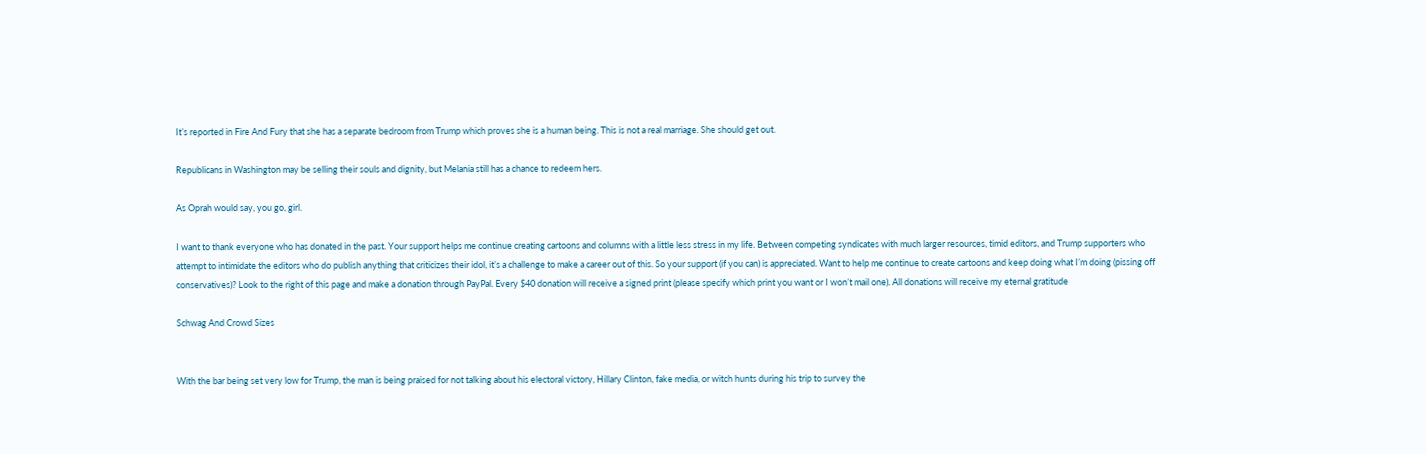It’s reported in Fire And Fury that she has a separate bedroom from Trump which proves she is a human being. This is not a real marriage. She should get out.

Republicans in Washington may be selling their souls and dignity, but Melania still has a chance to redeem hers.

As Oprah would say, you go, girl.

I want to thank everyone who has donated in the past. Your support helps me continue creating cartoons and columns with a little less stress in my life. Between competing syndicates with much larger resources, timid editors, and Trump supporters who attempt to intimidate the editors who do publish anything that criticizes their idol, it’s a challenge to make a career out of this. So your support (if you can) is appreciated. Want to help me continue to create cartoons and keep doing what I’m doing (pissing off conservatives)? Look to the right of this page and make a donation through PayPal. Every $40 donation will receive a signed print (please specify which print you want or I won’t mail one). All donations will receive my eternal gratitude

Schwag And Crowd Sizes


With the bar being set very low for Trump, the man is being praised for not talking about his electoral victory, Hillary Clinton, fake media, or witch hunts during his trip to survey the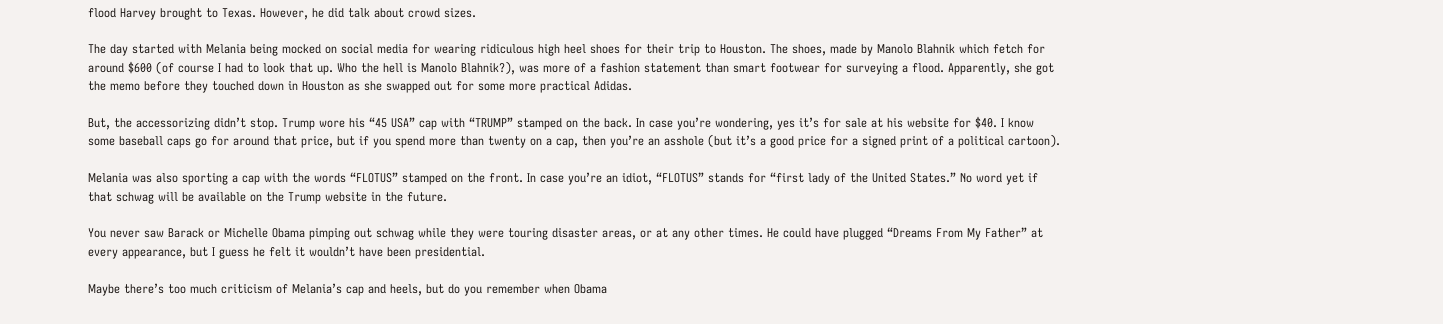flood Harvey brought to Texas. However, he did talk about crowd sizes.

The day started with Melania being mocked on social media for wearing ridiculous high heel shoes for their trip to Houston. The shoes, made by Manolo Blahnik which fetch for around $600 (of course I had to look that up. Who the hell is Manolo Blahnik?), was more of a fashion statement than smart footwear for surveying a flood. Apparently, she got the memo before they touched down in Houston as she swapped out for some more practical Adidas.

But, the accessorizing didn’t stop. Trump wore his “45 USA” cap with “TRUMP” stamped on the back. In case you’re wondering, yes it’s for sale at his website for $40. I know some baseball caps go for around that price, but if you spend more than twenty on a cap, then you’re an asshole (but it’s a good price for a signed print of a political cartoon).

Melania was also sporting a cap with the words “FLOTUS” stamped on the front. In case you’re an idiot, “FLOTUS” stands for “first lady of the United States.” No word yet if that schwag will be available on the Trump website in the future.

You never saw Barack or Michelle Obama pimping out schwag while they were touring disaster areas, or at any other times. He could have plugged “Dreams From My Father” at every appearance, but I guess he felt it wouldn’t have been presidential.

Maybe there’s too much criticism of Melania’s cap and heels, but do you remember when Obama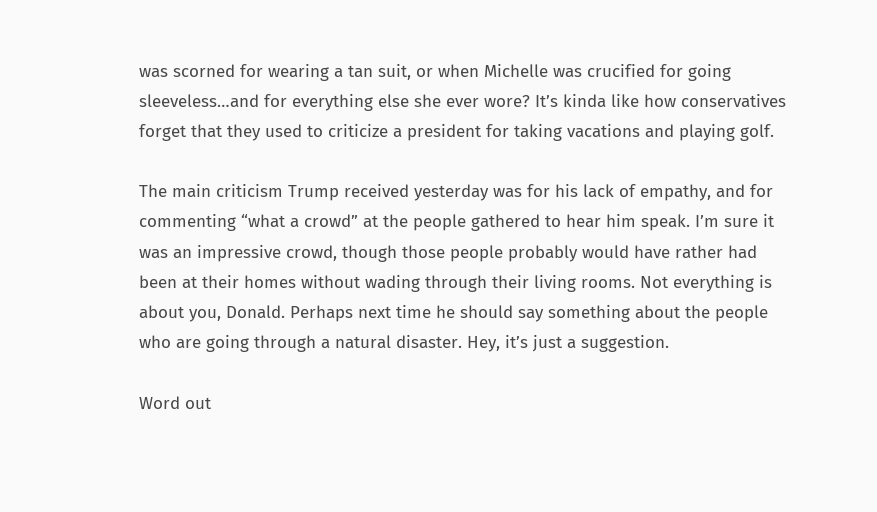was scorned for wearing a tan suit, or when Michelle was crucified for going sleeveless…and for everything else she ever wore? It’s kinda like how conservatives forget that they used to criticize a president for taking vacations and playing golf.

The main criticism Trump received yesterday was for his lack of empathy, and for commenting “what a crowd” at the people gathered to hear him speak. I’m sure it was an impressive crowd, though those people probably would have rather had been at their homes without wading through their living rooms. Not everything is about you, Donald. Perhaps next time he should say something about the people who are going through a natural disaster. Hey, it’s just a suggestion.

Word out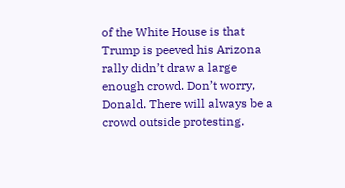of the White House is that Trump is peeved his Arizona rally didn’t draw a large enough crowd. Don’t worry, Donald. There will always be a crowd outside protesting.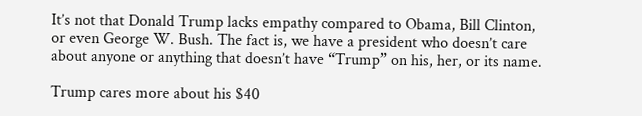It’s not that Donald Trump lacks empathy compared to Obama, Bill Clinton, or even George W. Bush. The fact is, we have a president who doesn’t care about anyone or anything that doesn’t have “Trump” on his, her, or its name.

Trump cares more about his $40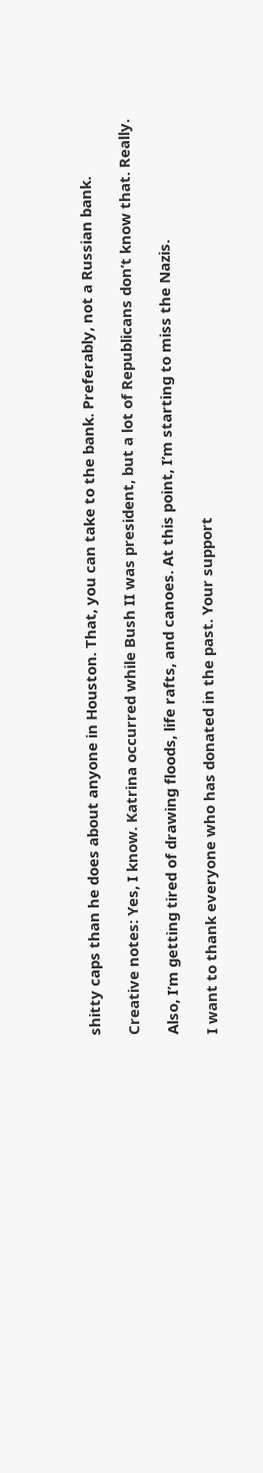shitty caps than he does about anyone in Houston. That, you can take to the bank. Preferably, not a Russian bank.

Creative notes: Yes, I know. Katrina occurred while Bush II was president, but a lot of Republicans don’t know that. Really.

Also, I’m getting tired of drawing floods, life rafts, and canoes. At this point, I’m starting to miss the Nazis.

I want to thank everyone who has donated in the past. Your support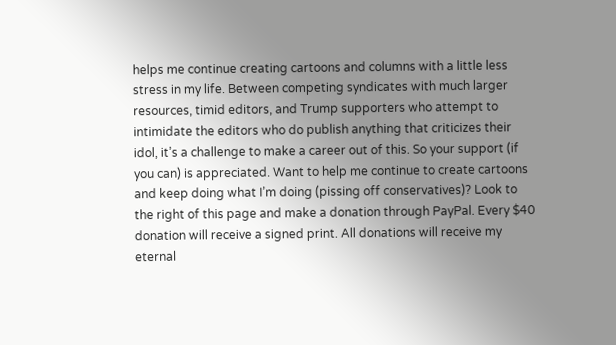helps me continue creating cartoons and columns with a little less stress in my life. Between competing syndicates with much larger resources, timid editors, and Trump supporters who attempt to intimidate the editors who do publish anything that criticizes their idol, it’s a challenge to make a career out of this. So your support (if you can) is appreciated. Want to help me continue to create cartoons and keep doing what I’m doing (pissing off conservatives)? Look to the right of this page and make a donation through PayPal. Every $40 donation will receive a signed print. All donations will receive my eternal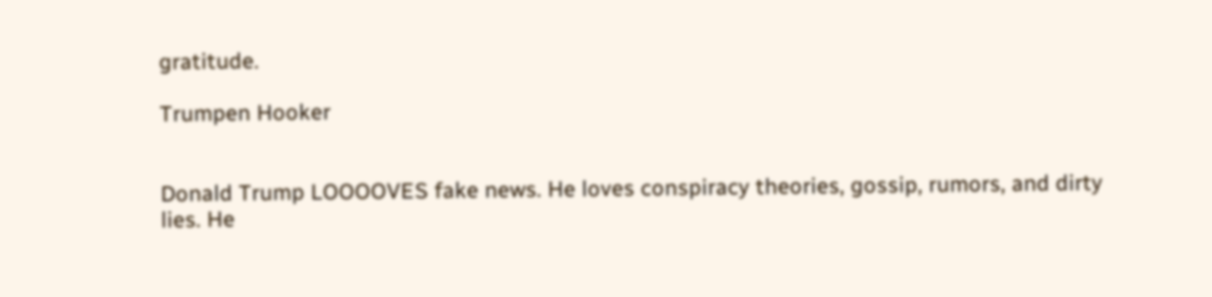gratitude.

Trumpen Hooker


Donald Trump LOOOOVES fake news. He loves conspiracy theories, gossip, rumors, and dirty lies. He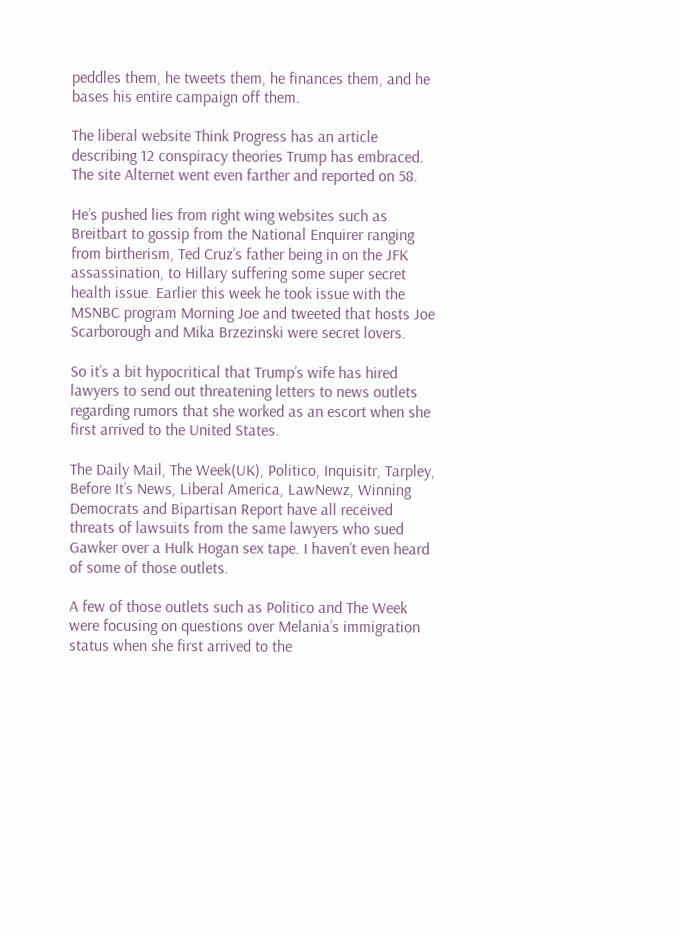peddles them, he tweets them, he finances them, and he bases his entire campaign off them.

The liberal website Think Progress has an article describing 12 conspiracy theories Trump has embraced. The site Alternet went even farther and reported on 58.

He’s pushed lies from right wing websites such as Breitbart to gossip from the National Enquirer ranging from birtherism, Ted Cruz’s father being in on the JFK assassination, to Hillary suffering some super secret health issue. Earlier this week he took issue with the MSNBC program Morning Joe and tweeted that hosts Joe Scarborough and Mika Brzezinski were secret lovers.

So it’s a bit hypocritical that Trump’s wife has hired lawyers to send out threatening letters to news outlets regarding rumors that she worked as an escort when she first arrived to the United States.

The Daily Mail, The Week(UK), Politico, Inquisitr, Tarpley, Before It’s News, Liberal America, LawNewz, Winning Democrats and Bipartisan Report have all received threats of lawsuits from the same lawyers who sued Gawker over a Hulk Hogan sex tape. I haven’t even heard of some of those outlets.

A few of those outlets such as Politico and The Week were focusing on questions over Melania’s immigration status when she first arrived to the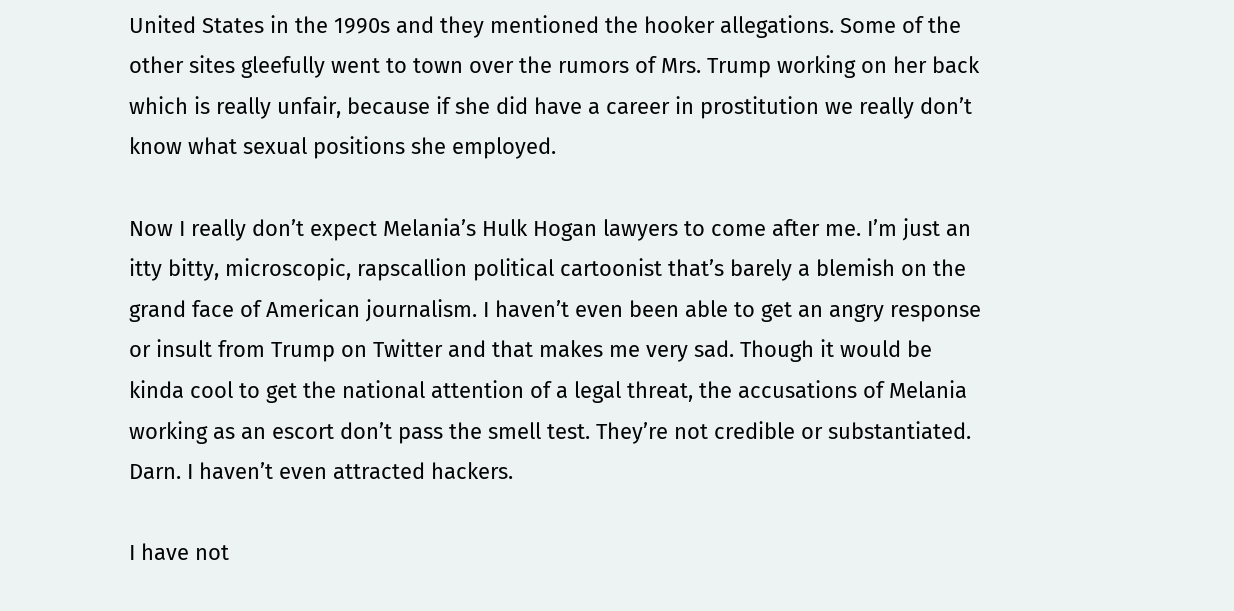United States in the 1990s and they mentioned the hooker allegations. Some of the other sites gleefully went to town over the rumors of Mrs. Trump working on her back which is really unfair, because if she did have a career in prostitution we really don’t know what sexual positions she employed.

Now I really don’t expect Melania’s Hulk Hogan lawyers to come after me. I’m just an itty bitty, microscopic, rapscallion political cartoonist that’s barely a blemish on the grand face of American journalism. I haven’t even been able to get an angry response or insult from Trump on Twitter and that makes me very sad. Though it would be kinda cool to get the national attention of a legal threat, the accusations of Melania working as an escort don’t pass the smell test. They’re not credible or substantiated. Darn. I haven’t even attracted hackers.

I have not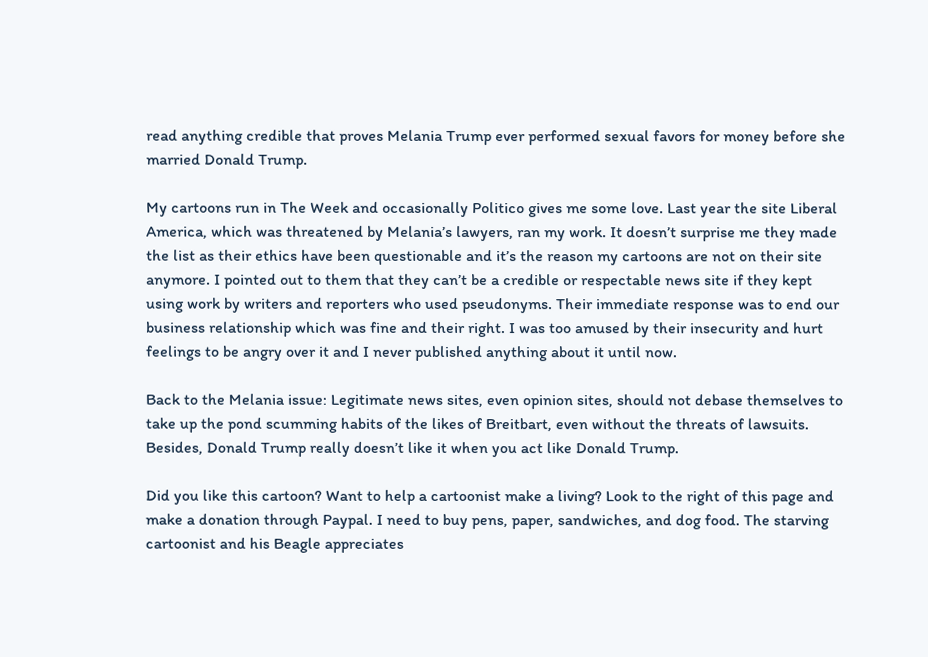read anything credible that proves Melania Trump ever performed sexual favors for money before she married Donald Trump.

My cartoons run in The Week and occasionally Politico gives me some love. Last year the site Liberal America, which was threatened by Melania’s lawyers, ran my work. It doesn’t surprise me they made the list as their ethics have been questionable and it’s the reason my cartoons are not on their site anymore. I pointed out to them that they can’t be a credible or respectable news site if they kept using work by writers and reporters who used pseudonyms. Their immediate response was to end our business relationship which was fine and their right. I was too amused by their insecurity and hurt feelings to be angry over it and I never published anything about it until now.

Back to the Melania issue: Legitimate news sites, even opinion sites, should not debase themselves to take up the pond scumming habits of the likes of Breitbart, even without the threats of lawsuits. Besides, Donald Trump really doesn’t like it when you act like Donald Trump.

Did you like this cartoon? Want to help a cartoonist make a living? Look to the right of this page and make a donation through Paypal. I need to buy pens, paper, sandwiches, and dog food. The starving cartoonist and his Beagle appreciates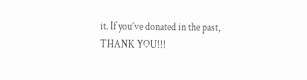it. If you’ve donated in the past, THANK YOU!!!